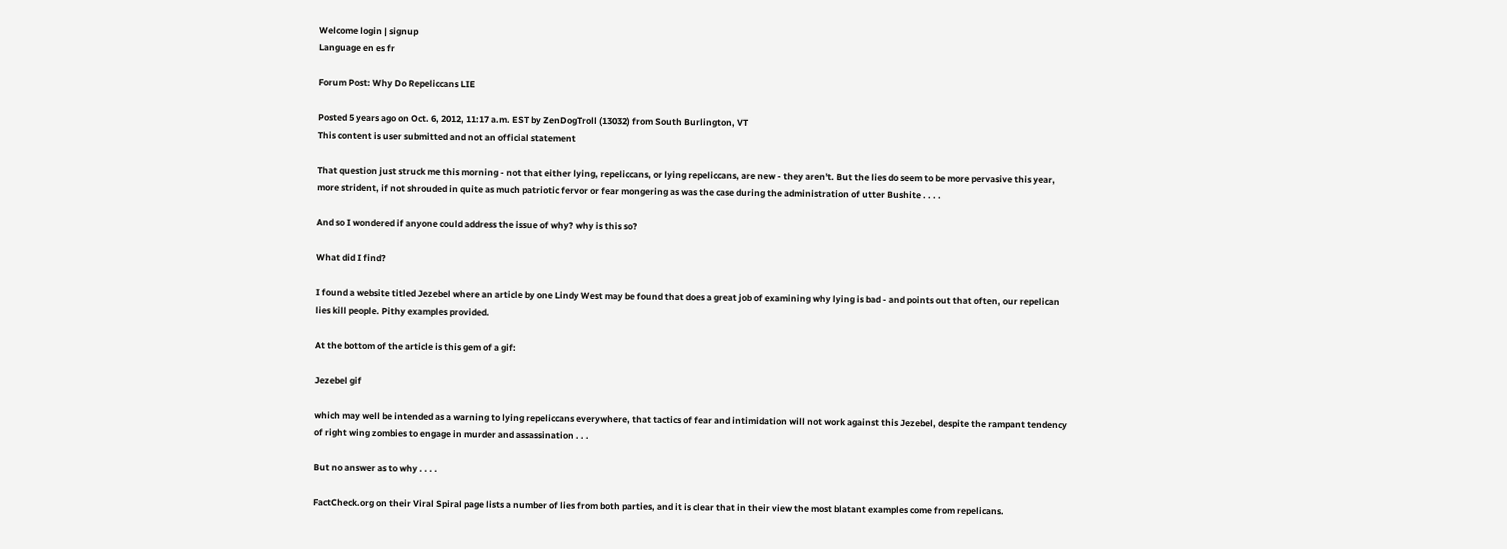Welcome login | signup
Language en es fr

Forum Post: Why Do Repeliccans LIE

Posted 5 years ago on Oct. 6, 2012, 11:17 a.m. EST by ZenDogTroll (13032) from South Burlington, VT
This content is user submitted and not an official statement

That question just struck me this morning - not that either lying, repeliccans, or lying repeliccans, are new - they aren't. But the lies do seem to be more pervasive this year, more strident, if not shrouded in quite as much patriotic fervor or fear mongering as was the case during the administration of utter Bushite . . . .

And so I wondered if anyone could address the issue of why? why is this so?

What did I find?

I found a website titled Jezebel where an article by one Lindy West may be found that does a great job of examining why lying is bad - and points out that often, our repelican lies kill people. Pithy examples provided.

At the bottom of the article is this gem of a gif:

Jezebel gif

which may well be intended as a warning to lying repeliccans everywhere, that tactics of fear and intimidation will not work against this Jezebel, despite the rampant tendency of right wing zombies to engage in murder and assassination . . .

But no answer as to why . . . .

FactCheck.org on their Viral Spiral page lists a number of lies from both parties, and it is clear that in their view the most blatant examples come from repelicans.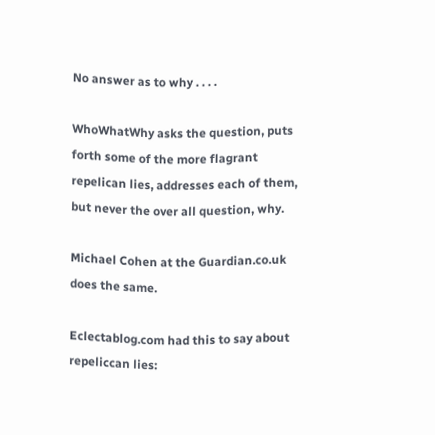No answer as to why . . . .

WhoWhatWhy asks the question, puts forth some of the more flagrant repelican lies, addresses each of them, but never the over all question, why.

Michael Cohen at the Guardian.co.uk does the same.

Eclectablog.com had this to say about repeliccan lies: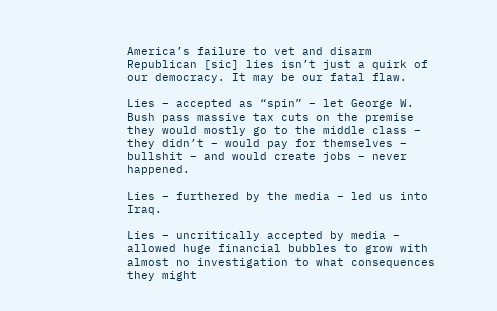America’s failure to vet and disarm Republican [sic] lies isn’t just a quirk of our democracy. It may be our fatal flaw.

Lies – accepted as “spin” – let George W. Bush pass massive tax cuts on the premise they would mostly go to the middle class – they didn’t – would pay for themselves – bullshit – and would create jobs – never happened.

Lies – furthered by the media – led us into Iraq.

Lies – uncritically accepted by media – allowed huge financial bubbles to grow with almost no investigation to what consequences they might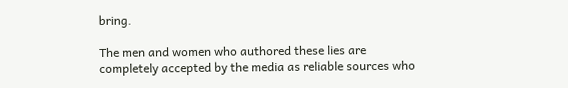bring.

The men and women who authored these lies are completely accepted by the media as reliable sources who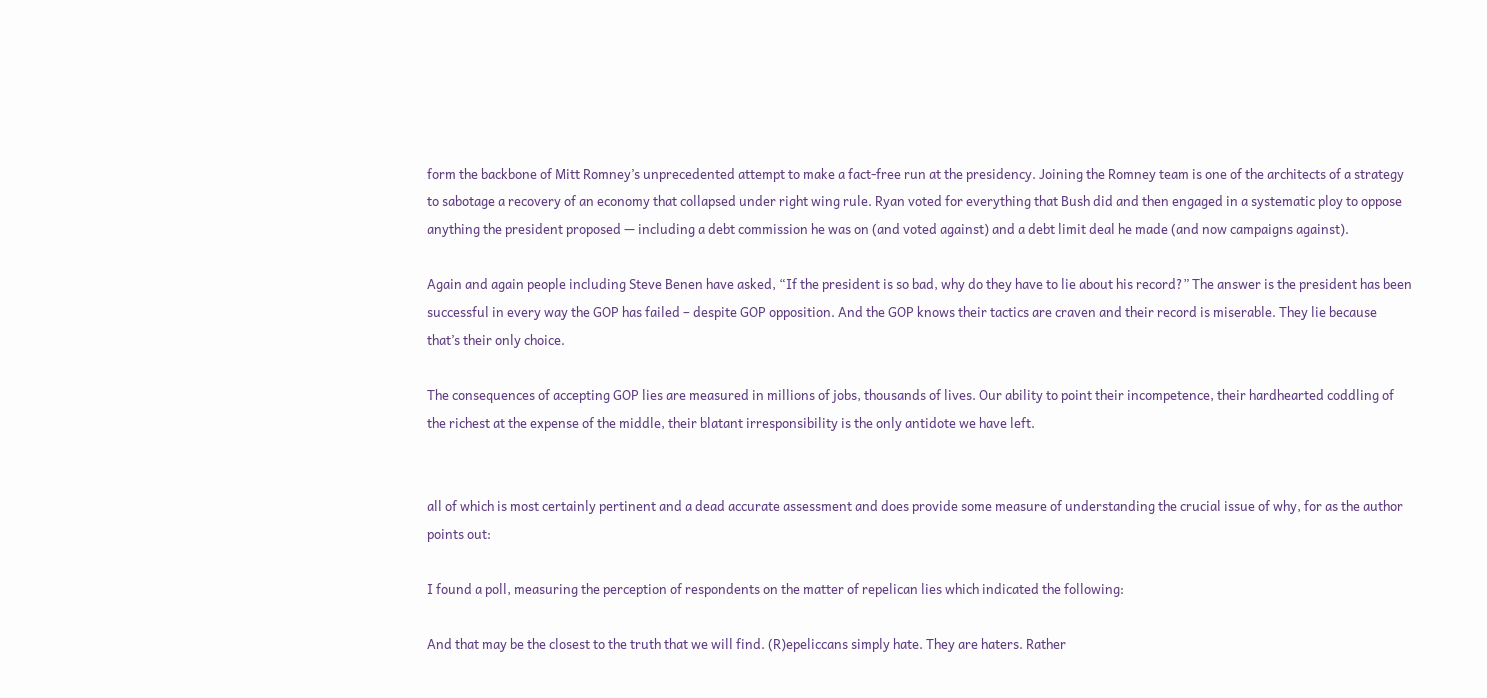form the backbone of Mitt Romney’s unprecedented attempt to make a fact-free run at the presidency. Joining the Romney team is one of the architects of a strategy to sabotage a recovery of an economy that collapsed under right wing rule. Ryan voted for everything that Bush did and then engaged in a systematic ploy to oppose anything the president proposed — including a debt commission he was on (and voted against) and a debt limit deal he made (and now campaigns against).

Again and again people including Steve Benen have asked, “If the president is so bad, why do they have to lie about his record?” The answer is the president has been successful in every way the GOP has failed – despite GOP opposition. And the GOP knows their tactics are craven and their record is miserable. They lie because that’s their only choice.

The consequences of accepting GOP lies are measured in millions of jobs, thousands of lives. Our ability to point their incompetence, their hardhearted coddling of the richest at the expense of the middle, their blatant irresponsibility is the only antidote we have left.


all of which is most certainly pertinent and a dead accurate assessment and does provide some measure of understanding the crucial issue of why, for as the author points out:

I found a poll, measuring the perception of respondents on the matter of repelican lies which indicated the following:

And that may be the closest to the truth that we will find. (R)epeliccans simply hate. They are haters. Rather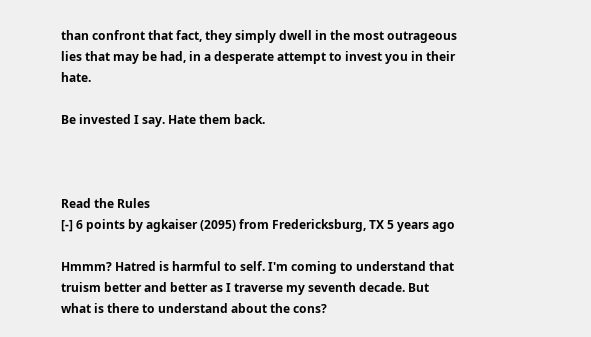than confront that fact, they simply dwell in the most outrageous lies that may be had, in a desperate attempt to invest you in their hate.

Be invested I say. Hate them back.



Read the Rules
[-] 6 points by agkaiser (2095) from Fredericksburg, TX 5 years ago

Hmmm? Hatred is harmful to self. I'm coming to understand that truism better and better as I traverse my seventh decade. But what is there to understand about the cons?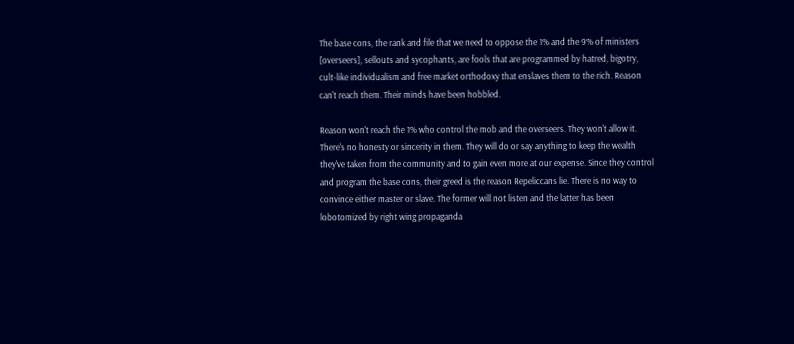The base cons, the rank and file that we need to oppose the 1% and the 9% of ministers [overseers], sellouts and sycophants, are fools that are programmed by hatred, bigotry, cult-like individualism and free market orthodoxy that enslaves them to the rich. Reason can't reach them. Their minds have been hobbled.

Reason won't reach the 1% who control the mob and the overseers. They won't allow it. There's no honesty or sincerity in them. They will do or say anything to keep the wealth they've taken from the community and to gain even more at our expense. Since they control and program the base cons, their greed is the reason Repeliccans lie. There is no way to convince either master or slave. The former will not listen and the latter has been lobotomized by right wing propaganda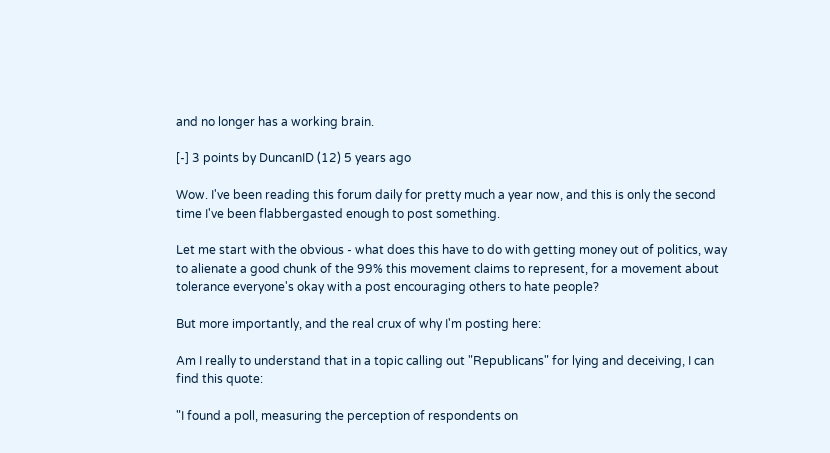and no longer has a working brain.

[-] 3 points by DuncanID (12) 5 years ago

Wow. I've been reading this forum daily for pretty much a year now, and this is only the second time I've been flabbergasted enough to post something.

Let me start with the obvious - what does this have to do with getting money out of politics, way to alienate a good chunk of the 99% this movement claims to represent, for a movement about tolerance everyone's okay with a post encouraging others to hate people?

But more importantly, and the real crux of why I'm posting here:

Am I really to understand that in a topic calling out "Republicans" for lying and deceiving, I can find this quote:

"I found a poll, measuring the perception of respondents on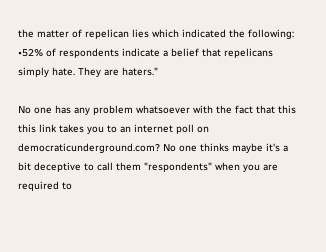the matter of repelican lies which indicated the following: •52% of respondents indicate a belief that repelicans simply hate. They are haters."

No one has any problem whatsoever with the fact that this this link takes you to an internet poll on democraticunderground.com? No one thinks maybe it's a bit deceptive to call them "respondents" when you are required to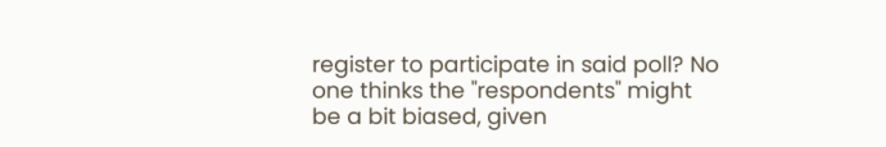register to participate in said poll? No one thinks the "respondents" might be a bit biased, given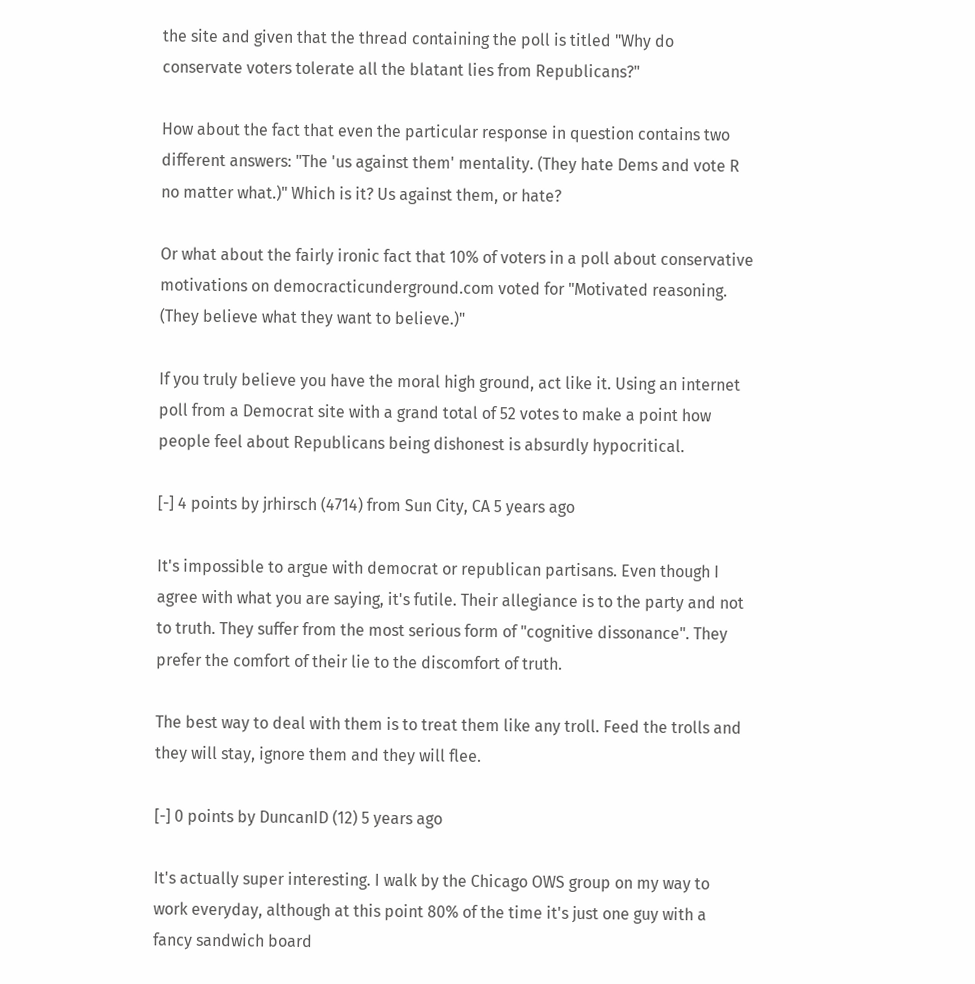the site and given that the thread containing the poll is titled "Why do conservate voters tolerate all the blatant lies from Republicans?"

How about the fact that even the particular response in question contains two different answers: "The 'us against them' mentality. (They hate Dems and vote R no matter what.)" Which is it? Us against them, or hate?

Or what about the fairly ironic fact that 10% of voters in a poll about conservative motivations on democracticunderground.com voted for "Motivated reasoning. (They believe what they want to believe.)"

If you truly believe you have the moral high ground, act like it. Using an internet poll from a Democrat site with a grand total of 52 votes to make a point how people feel about Republicans being dishonest is absurdly hypocritical.

[-] 4 points by jrhirsch (4714) from Sun City, CA 5 years ago

It's impossible to argue with democrat or republican partisans. Even though I agree with what you are saying, it's futile. Their allegiance is to the party and not to truth. They suffer from the most serious form of "cognitive dissonance". They prefer the comfort of their lie to the discomfort of truth.

The best way to deal with them is to treat them like any troll. Feed the trolls and they will stay, ignore them and they will flee.

[-] 0 points by DuncanID (12) 5 years ago

It's actually super interesting. I walk by the Chicago OWS group on my way to work everyday, although at this point 80% of the time it's just one guy with a fancy sandwich board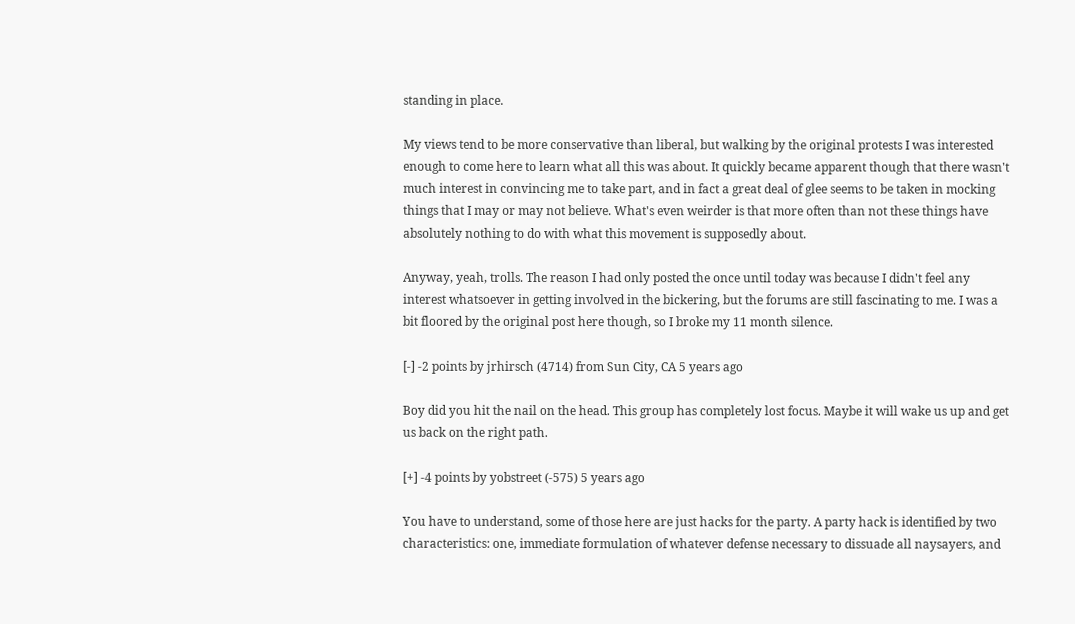standing in place.

My views tend to be more conservative than liberal, but walking by the original protests I was interested enough to come here to learn what all this was about. It quickly became apparent though that there wasn't much interest in convincing me to take part, and in fact a great deal of glee seems to be taken in mocking things that I may or may not believe. What's even weirder is that more often than not these things have absolutely nothing to do with what this movement is supposedly about.

Anyway, yeah, trolls. The reason I had only posted the once until today was because I didn't feel any interest whatsoever in getting involved in the bickering, but the forums are still fascinating to me. I was a bit floored by the original post here though, so I broke my 11 month silence.

[-] -2 points by jrhirsch (4714) from Sun City, CA 5 years ago

Boy did you hit the nail on the head. This group has completely lost focus. Maybe it will wake us up and get us back on the right path.

[+] -4 points by yobstreet (-575) 5 years ago

You have to understand, some of those here are just hacks for the party. A party hack is identified by two characteristics: one, immediate formulation of whatever defense necessary to dissuade all naysayers, and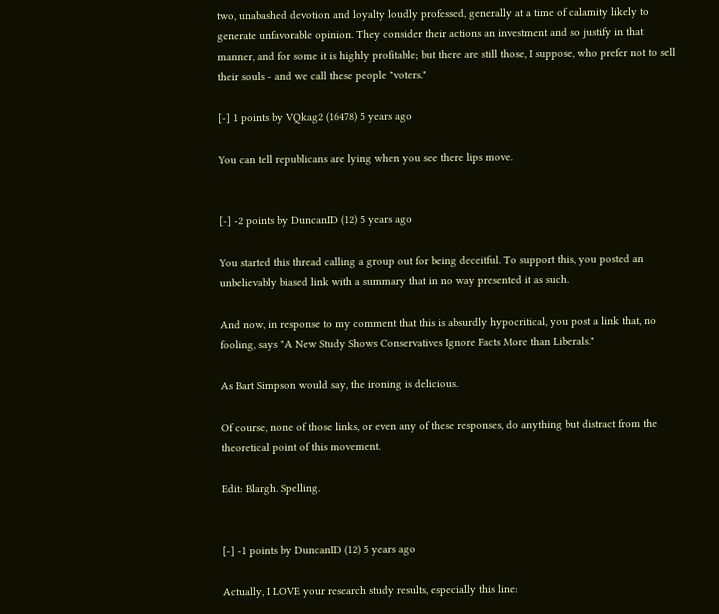two, unabashed devotion and loyalty loudly professed, generally at a time of calamity likely to generate unfavorable opinion. They consider their actions an investment and so justify in that manner, and for some it is highly profitable; but there are still those, I suppose, who prefer not to sell their souls - and we call these people "voters."

[-] 1 points by VQkag2 (16478) 5 years ago

You can tell republicans are lying when you see there lips move.


[-] -2 points by DuncanID (12) 5 years ago

You started this thread calling a group out for being deceitful. To support this, you posted an unbelievably biased link with a summary that in no way presented it as such.

And now, in response to my comment that this is absurdly hypocritical, you post a link that, no fooling, says "A New Study Shows Conservatives Ignore Facts More than Liberals."

As Bart Simpson would say, the ironing is delicious.

Of course, none of those links, or even any of these responses, do anything but distract from the theoretical point of this movement.

Edit: Blargh. Spelling.


[-] -1 points by DuncanID (12) 5 years ago

Actually, I LOVE your research study results, especially this line: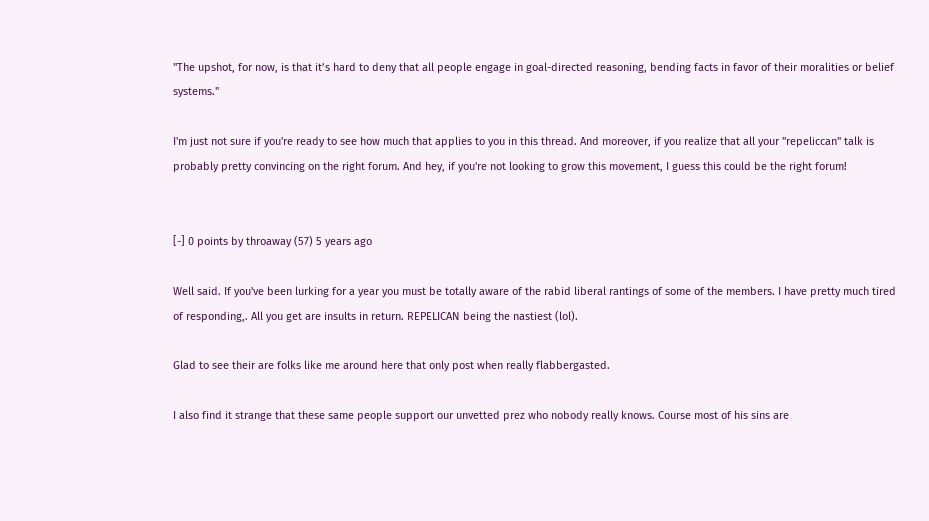"The upshot, for now, is that it’s hard to deny that all people engage in goal-directed reasoning, bending facts in favor of their moralities or belief systems."

I'm just not sure if you're ready to see how much that applies to you in this thread. And moreover, if you realize that all your "repeliccan" talk is probably pretty convincing on the right forum. And hey, if you're not looking to grow this movement, I guess this could be the right forum!


[-] 0 points by throaway (57) 5 years ago

Well said. If you've been lurking for a year you must be totally aware of the rabid liberal rantings of some of the members. I have pretty much tired of responding,. All you get are insults in return. REPELICAN being the nastiest (lol).

Glad to see their are folks like me around here that only post when really flabbergasted.

I also find it strange that these same people support our unvetted prez who nobody really knows. Course most of his sins are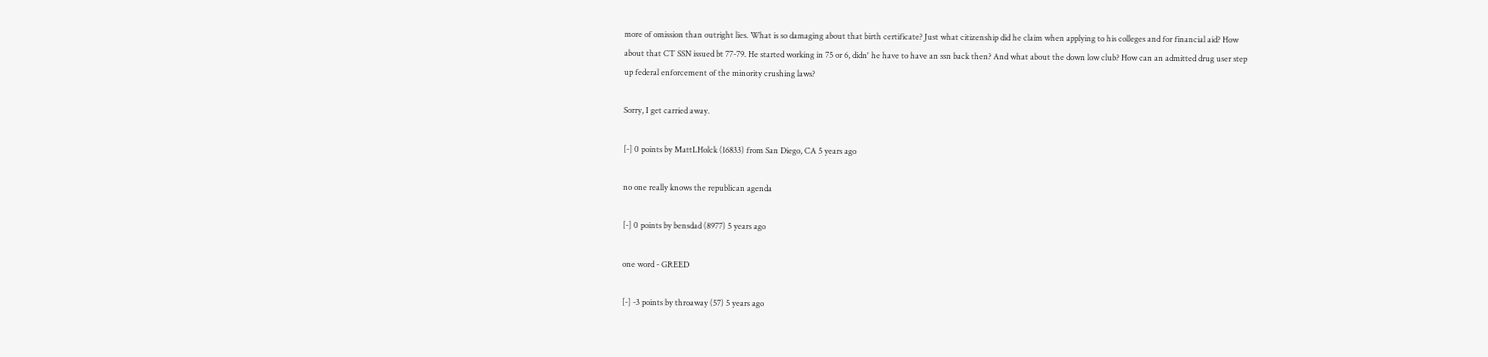more of omission than outright lies. What is so damaging about that birth certificate? Just what citizenship did he claim when applying to his colleges and for financial aid? How about that CT SSN issued bt 77-79. He started working in 75 or 6, didn' he have to have an ssn back then? And what about the down low club? How can an admitted drug user step up federal enforcement of the minority crushing laws?

Sorry, I get carried away.

[-] 0 points by MattLHolck (16833) from San Diego, CA 5 years ago

no one really knows the republican agenda

[-] 0 points by bensdad (8977) 5 years ago

one word - GREED

[-] -3 points by throaway (57) 5 years ago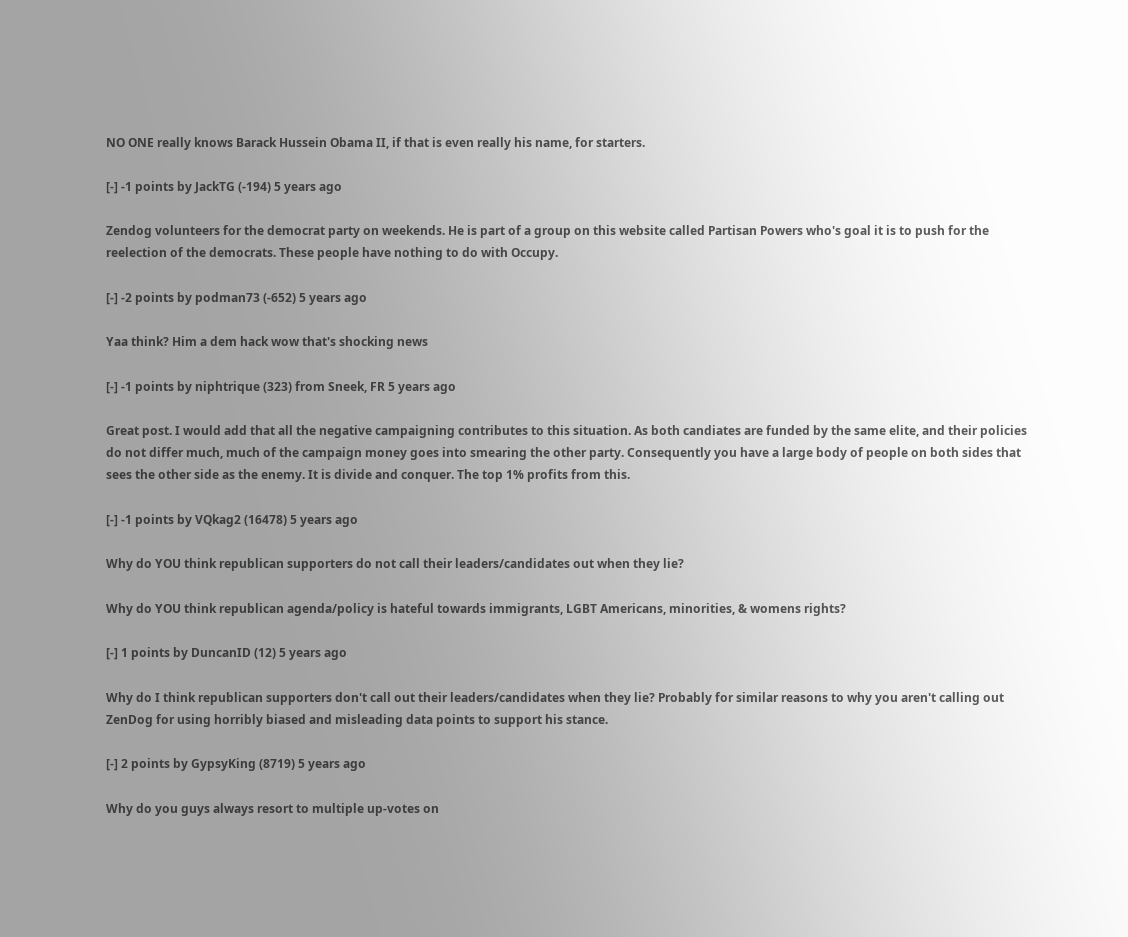NO ONE really knows Barack Hussein Obama II, if that is even really his name, for starters.

[-] -1 points by JackTG (-194) 5 years ago

Zendog volunteers for the democrat party on weekends. He is part of a group on this website called Partisan Powers who's goal it is to push for the reelection of the democrats. These people have nothing to do with Occupy.

[-] -2 points by podman73 (-652) 5 years ago

Yaa think? Him a dem hack wow that's shocking news

[-] -1 points by niphtrique (323) from Sneek, FR 5 years ago

Great post. I would add that all the negative campaigning contributes to this situation. As both candiates are funded by the same elite, and their policies do not differ much, much of the campaign money goes into smearing the other party. Consequently you have a large body of people on both sides that sees the other side as the enemy. It is divide and conquer. The top 1% profits from this.

[-] -1 points by VQkag2 (16478) 5 years ago

Why do YOU think republican supporters do not call their leaders/candidates out when they lie?

Why do YOU think republican agenda/policy is hateful towards immigrants, LGBT Americans, minorities, & womens rights?

[-] 1 points by DuncanID (12) 5 years ago

Why do I think republican supporters don't call out their leaders/candidates when they lie? Probably for similar reasons to why you aren't calling out ZenDog for using horribly biased and misleading data points to support his stance.

[-] 2 points by GypsyKing (8719) 5 years ago

Why do you guys always resort to multiple up-votes on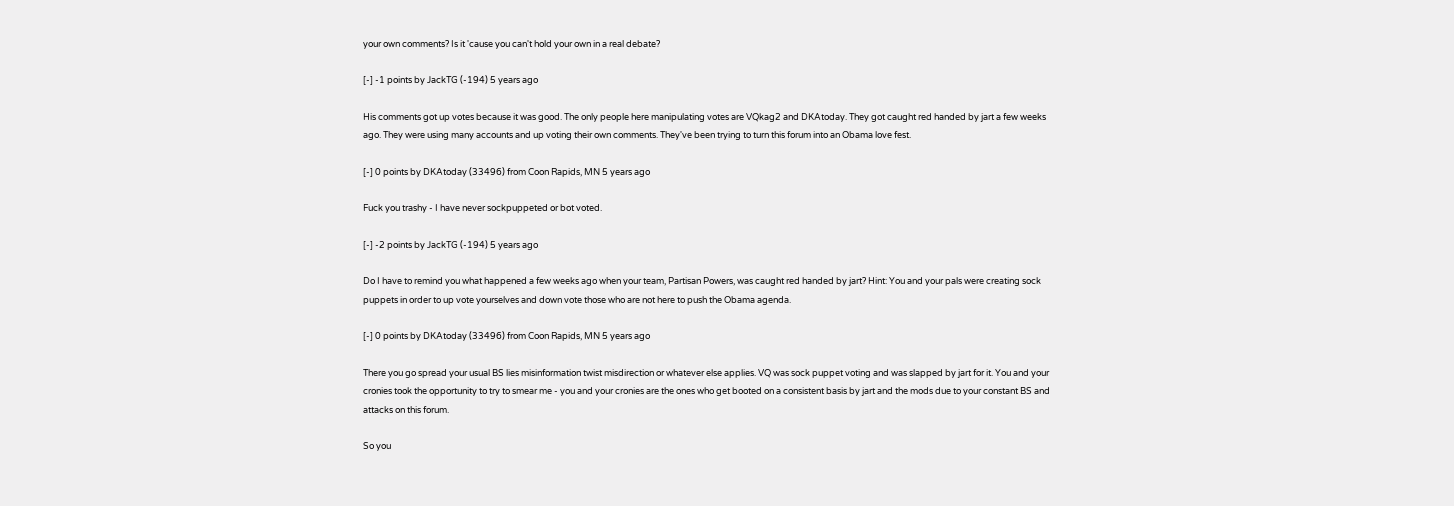your own comments? Is it 'cause you can't hold your own in a real debate?

[-] -1 points by JackTG (-194) 5 years ago

His comments got up votes because it was good. The only people here manipulating votes are VQkag2 and DKAtoday. They got caught red handed by jart a few weeks ago. They were using many accounts and up voting their own comments. They've been trying to turn this forum into an Obama love fest.

[-] 0 points by DKAtoday (33496) from Coon Rapids, MN 5 years ago

Fuck you trashy - I have never sockpuppeted or bot voted.

[-] -2 points by JackTG (-194) 5 years ago

Do I have to remind you what happened a few weeks ago when your team, Partisan Powers, was caught red handed by jart? Hint: You and your pals were creating sock puppets in order to up vote yourselves and down vote those who are not here to push the Obama agenda.

[-] 0 points by DKAtoday (33496) from Coon Rapids, MN 5 years ago

There you go spread your usual BS lies misinformation twist misdirection or whatever else applies. VQ was sock puppet voting and was slapped by jart for it. You and your cronies took the opportunity to try to smear me - you and your cronies are the ones who get booted on a consistent basis by jart and the mods due to your constant BS and attacks on this forum.

So you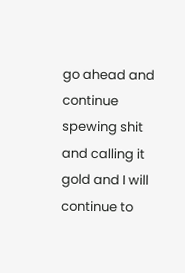go ahead and continue spewing shit and calling it gold and I will continue to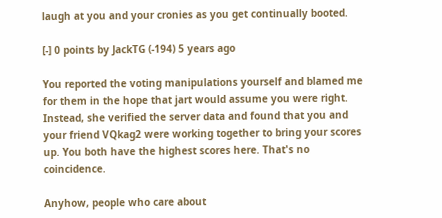laugh at you and your cronies as you get continually booted.

[-] 0 points by JackTG (-194) 5 years ago

You reported the voting manipulations yourself and blamed me for them in the hope that jart would assume you were right. Instead, she verified the server data and found that you and your friend VQkag2 were working together to bring your scores up. You both have the highest scores here. That's no coincidence.

Anyhow, people who care about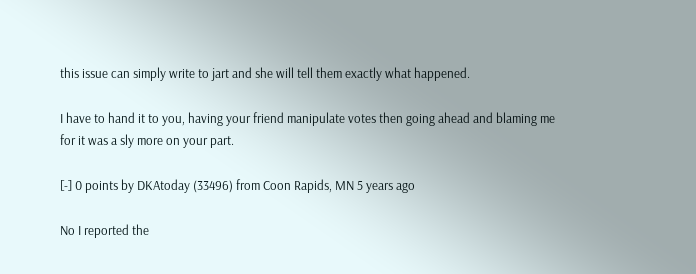this issue can simply write to jart and she will tell them exactly what happened.

I have to hand it to you, having your friend manipulate votes then going ahead and blaming me for it was a sly more on your part.

[-] 0 points by DKAtoday (33496) from Coon Rapids, MN 5 years ago

No I reported the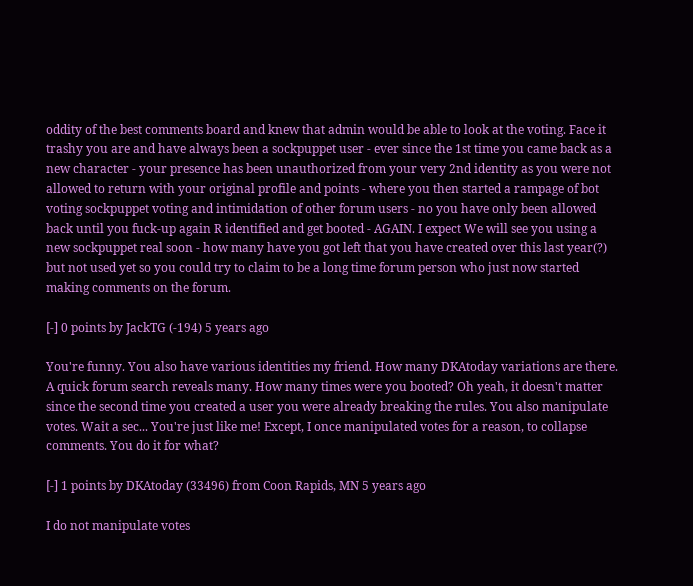oddity of the best comments board and knew that admin would be able to look at the voting. Face it trashy you are and have always been a sockpuppet user - ever since the 1st time you came back as a new character - your presence has been unauthorized from your very 2nd identity as you were not allowed to return with your original profile and points - where you then started a rampage of bot voting sockpuppet voting and intimidation of other forum users - no you have only been allowed back until you fuck-up again R identified and get booted - AGAIN. I expect We will see you using a new sockpuppet real soon - how many have you got left that you have created over this last year(?) but not used yet so you could try to claim to be a long time forum person who just now started making comments on the forum.

[-] 0 points by JackTG (-194) 5 years ago

You're funny. You also have various identities my friend. How many DKAtoday variations are there. A quick forum search reveals many. How many times were you booted? Oh yeah, it doesn't matter since the second time you created a user you were already breaking the rules. You also manipulate votes. Wait a sec... You're just like me! Except, I once manipulated votes for a reason, to collapse comments. You do it for what?

[-] 1 points by DKAtoday (33496) from Coon Rapids, MN 5 years ago

I do not manipulate votes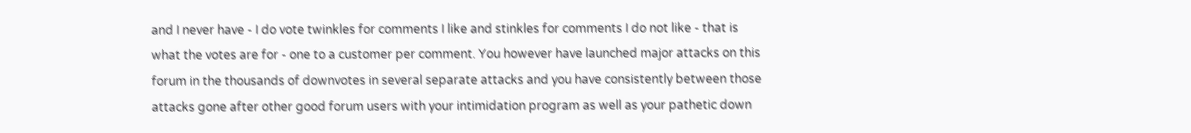and I never have - I do vote twinkles for comments I like and stinkles for comments I do not like - that is what the votes are for - one to a customer per comment. You however have launched major attacks on this forum in the thousands of downvotes in several separate attacks and you have consistently between those attacks gone after other good forum users with your intimidation program as well as your pathetic down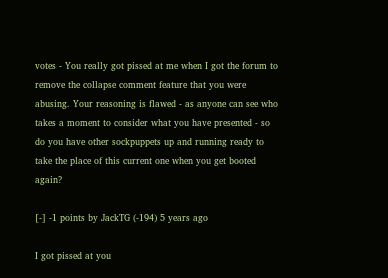votes - You really got pissed at me when I got the forum to remove the collapse comment feature that you were abusing. Your reasoning is flawed - as anyone can see who takes a moment to consider what you have presented - so do you have other sockpuppets up and running ready to take the place of this current one when you get booted again?

[-] -1 points by JackTG (-194) 5 years ago

I got pissed at you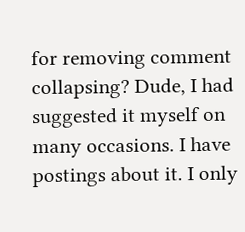for removing comment collapsing? Dude, I had suggested it myself on many occasions. I have postings about it. I only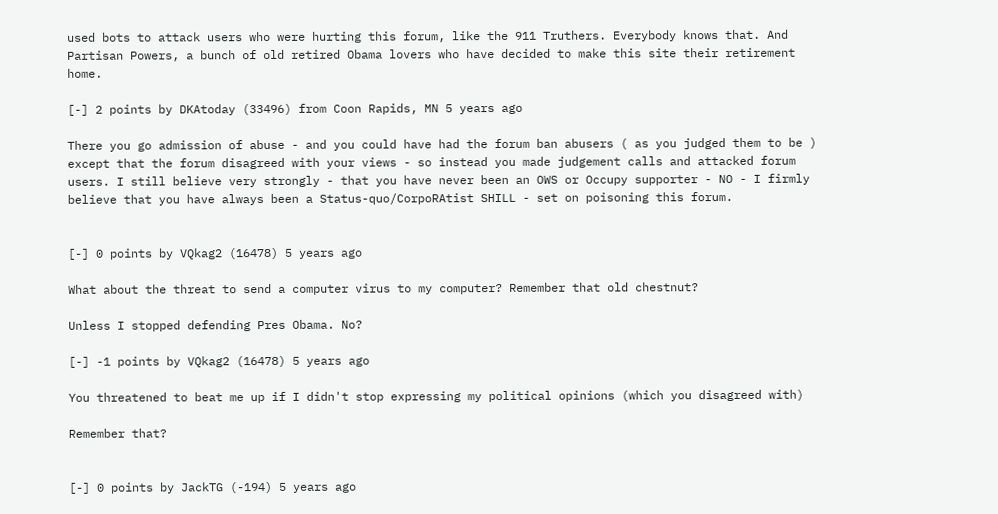used bots to attack users who were hurting this forum, like the 911 Truthers. Everybody knows that. And Partisan Powers, a bunch of old retired Obama lovers who have decided to make this site their retirement home.

[-] 2 points by DKAtoday (33496) from Coon Rapids, MN 5 years ago

There you go admission of abuse - and you could have had the forum ban abusers ( as you judged them to be ) except that the forum disagreed with your views - so instead you made judgement calls and attacked forum users. I still believe very strongly - that you have never been an OWS or Occupy supporter - NO - I firmly believe that you have always been a Status-quo/CorpoRAtist SHILL - set on poisoning this forum.


[-] 0 points by VQkag2 (16478) 5 years ago

What about the threat to send a computer virus to my computer? Remember that old chestnut?

Unless I stopped defending Pres Obama. No?

[-] -1 points by VQkag2 (16478) 5 years ago

You threatened to beat me up if I didn't stop expressing my political opinions (which you disagreed with)

Remember that?


[-] 0 points by JackTG (-194) 5 years ago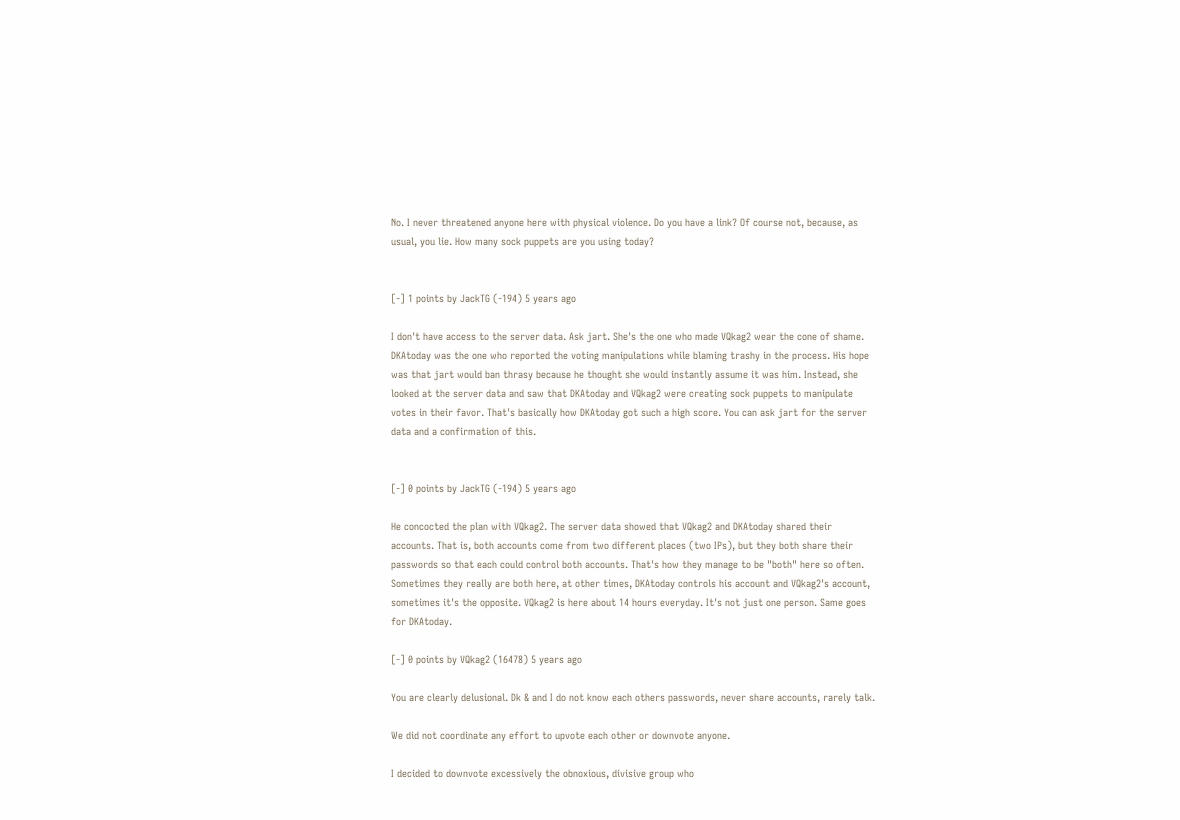No. I never threatened anyone here with physical violence. Do you have a link? Of course not, because, as usual, you lie. How many sock puppets are you using today?


[-] 1 points by JackTG (-194) 5 years ago

I don't have access to the server data. Ask jart. She's the one who made VQkag2 wear the cone of shame. DKAtoday was the one who reported the voting manipulations while blaming trashy in the process. His hope was that jart would ban thrasy because he thought she would instantly assume it was him. Instead, she looked at the server data and saw that DKAtoday and VQkag2 were creating sock puppets to manipulate votes in their favor. That's basically how DKAtoday got such a high score. You can ask jart for the server data and a confirmation of this.


[-] 0 points by JackTG (-194) 5 years ago

He concocted the plan with VQkag2. The server data showed that VQkag2 and DKAtoday shared their accounts. That is, both accounts come from two different places (two IPs), but they both share their passwords so that each could control both accounts. That's how they manage to be "both" here so often. Sometimes they really are both here, at other times, DKAtoday controls his account and VQkag2's account, sometimes it's the opposite. VQkag2 is here about 14 hours everyday. It's not just one person. Same goes for DKAtoday.

[-] 0 points by VQkag2 (16478) 5 years ago

You are clearly delusional. Dk & and I do not know each others passwords, never share accounts, rarely talk.

We did not coordinate any effort to upvote each other or downvote anyone.

I decided to downvote excessively the obnoxious, divisive group who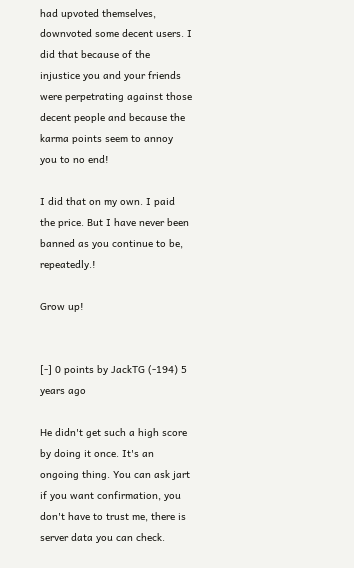had upvoted themselves, downvoted some decent users. I did that because of the injustice you and your friends were perpetrating against those decent people and because the karma points seem to annoy you to no end!

I did that on my own. I paid the price. But I have never been banned as you continue to be, repeatedly.!

Grow up!


[-] 0 points by JackTG (-194) 5 years ago

He didn't get such a high score by doing it once. It's an ongoing thing. You can ask jart if you want confirmation, you don't have to trust me, there is server data you can check.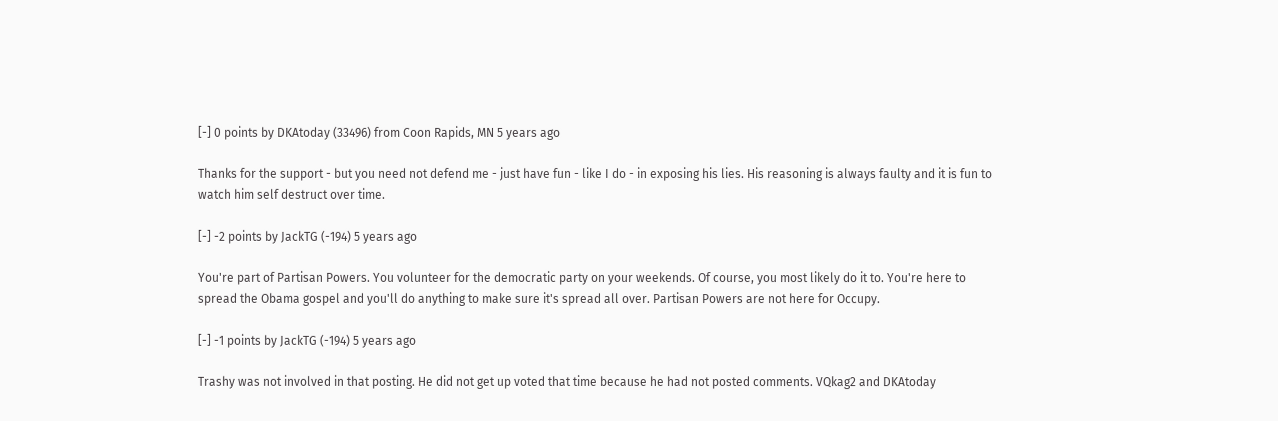[-] 0 points by DKAtoday (33496) from Coon Rapids, MN 5 years ago

Thanks for the support - but you need not defend me - just have fun - like I do - in exposing his lies. His reasoning is always faulty and it is fun to watch him self destruct over time.

[-] -2 points by JackTG (-194) 5 years ago

You're part of Partisan Powers. You volunteer for the democratic party on your weekends. Of course, you most likely do it to. You're here to spread the Obama gospel and you'll do anything to make sure it's spread all over. Partisan Powers are not here for Occupy.

[-] -1 points by JackTG (-194) 5 years ago

Trashy was not involved in that posting. He did not get up voted that time because he had not posted comments. VQkag2 and DKAtoday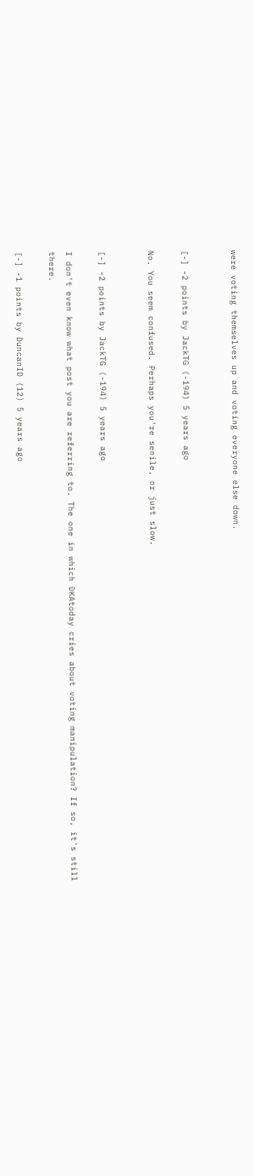were voting themselves up and voting everyone else down.


[-] -2 points by JackTG (-194) 5 years ago

No. You seem confused. Perhaps you're senile, or just slow.


[-] -2 points by JackTG (-194) 5 years ago

I don't even know what post you are referring to. The one in which DKAtoday cries about voting manipulation? If so, it's still there.

[-] -1 points by DuncanID (12) 5 years ago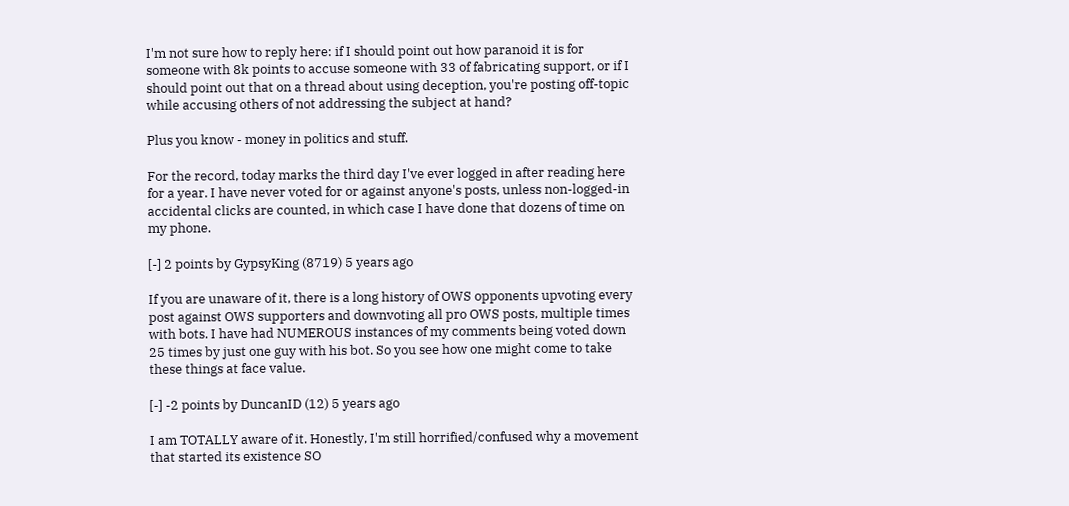I'm not sure how to reply here: if I should point out how paranoid it is for someone with 8k points to accuse someone with 33 of fabricating support, or if I should point out that on a thread about using deception, you're posting off-topic while accusing others of not addressing the subject at hand?

Plus you know - money in politics and stuff.

For the record, today marks the third day I've ever logged in after reading here for a year. I have never voted for or against anyone's posts, unless non-logged-in accidental clicks are counted, in which case I have done that dozens of time on my phone.

[-] 2 points by GypsyKing (8719) 5 years ago

If you are unaware of it, there is a long history of OWS opponents upvoting every post against OWS supporters and downvoting all pro OWS posts, multiple times with bots. I have had NUMEROUS instances of my comments being voted down 25 times by just one guy with his bot. So you see how one might come to take these things at face value.

[-] -2 points by DuncanID (12) 5 years ago

I am TOTALLY aware of it. Honestly, I'm still horrified/confused why a movement that started its existence SO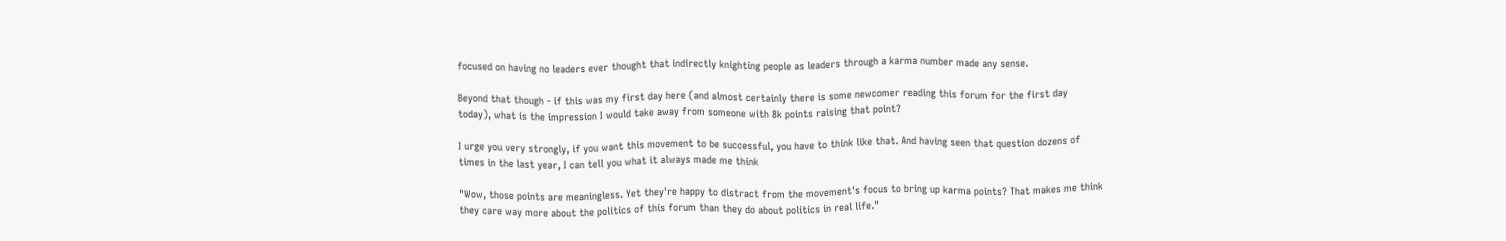focused on having no leaders ever thought that indirectly knighting people as leaders through a karma number made any sense.

Beyond that though - if this was my first day here (and almost certainly there is some newcomer reading this forum for the first day today), what is the impression I would take away from someone with 8k points raising that point?

I urge you very strongly, if you want this movement to be successful, you have to think like that. And having seen that question dozens of times in the last year, I can tell you what it always made me think

"Wow, those points are meaningless. Yet they're happy to distract from the movement's focus to bring up karma points? That makes me think they care way more about the politics of this forum than they do about politics in real life."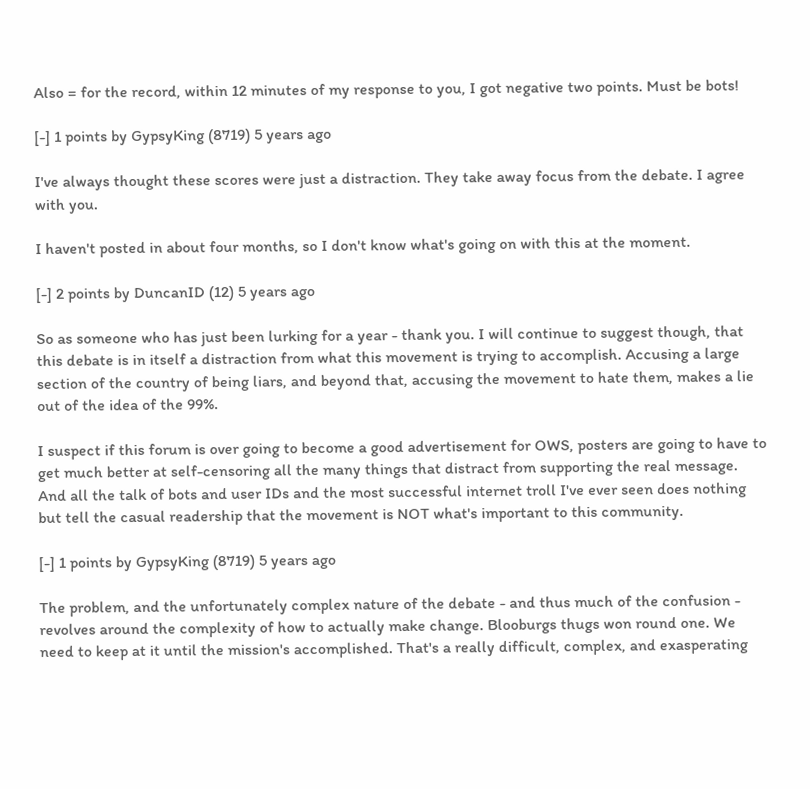Also = for the record, within 12 minutes of my response to you, I got negative two points. Must be bots!

[-] 1 points by GypsyKing (8719) 5 years ago

I've always thought these scores were just a distraction. They take away focus from the debate. I agree with you.

I haven't posted in about four months, so I don't know what's going on with this at the moment.

[-] 2 points by DuncanID (12) 5 years ago

So as someone who has just been lurking for a year - thank you. I will continue to suggest though, that this debate is in itself a distraction from what this movement is trying to accomplish. Accusing a large section of the country of being liars, and beyond that, accusing the movement to hate them, makes a lie out of the idea of the 99%.

I suspect if this forum is over going to become a good advertisement for OWS, posters are going to have to get much better at self-censoring all the many things that distract from supporting the real message. And all the talk of bots and user IDs and the most successful internet troll I've ever seen does nothing but tell the casual readership that the movement is NOT what's important to this community.

[-] 1 points by GypsyKing (8719) 5 years ago

The problem, and the unfortunately complex nature of the debate - and thus much of the confusion - revolves around the complexity of how to actually make change. Blooburgs thugs won round one. We need to keep at it until the mission's accomplished. That's a really difficult, complex, and exasperating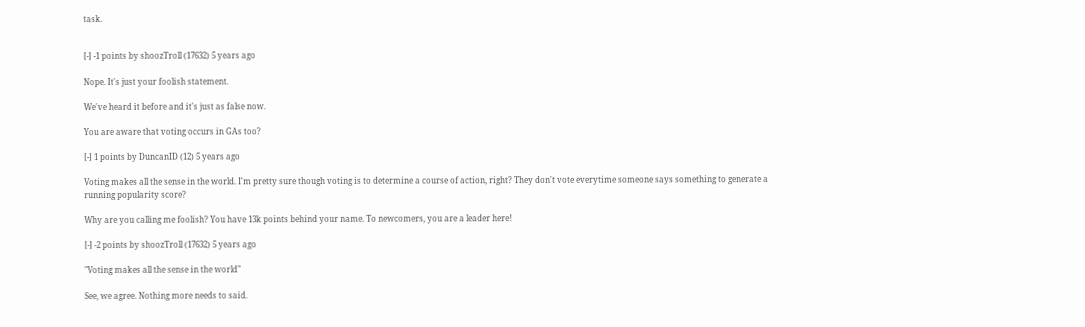task.


[-] -1 points by shoozTroll (17632) 5 years ago

Nope. It's just your foolish statement.

We've heard it before and it's just as false now.

You are aware that voting occurs in GAs too?

[-] 1 points by DuncanID (12) 5 years ago

Voting makes all the sense in the world. I'm pretty sure though voting is to determine a course of action, right? They don't vote everytime someone says something to generate a running popularity score?

Why are you calling me foolish? You have 13k points behind your name. To newcomers, you are a leader here!

[-] -2 points by shoozTroll (17632) 5 years ago

"Voting makes all the sense in the world"

See, we agree. Nothing more needs to said.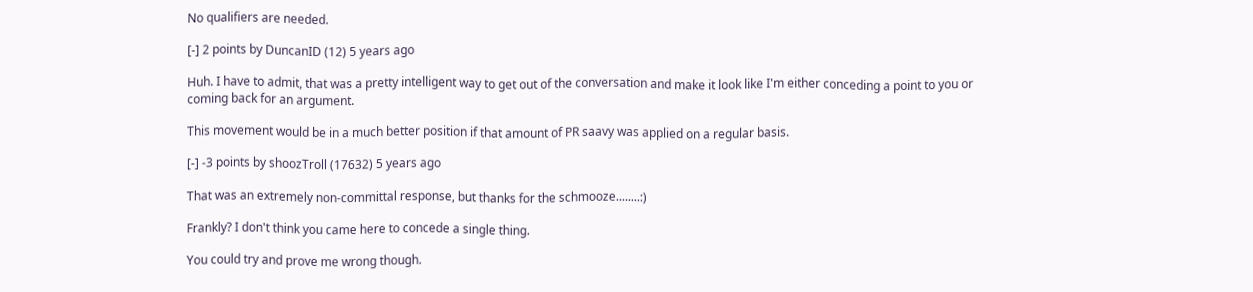No qualifiers are needed.

[-] 2 points by DuncanID (12) 5 years ago

Huh. I have to admit, that was a pretty intelligent way to get out of the conversation and make it look like I'm either conceding a point to you or coming back for an argument.

This movement would be in a much better position if that amount of PR saavy was applied on a regular basis.

[-] -3 points by shoozTroll (17632) 5 years ago

That was an extremely non-committal response, but thanks for the schmooze........:)

Frankly? I don't think you came here to concede a single thing.

You could try and prove me wrong though.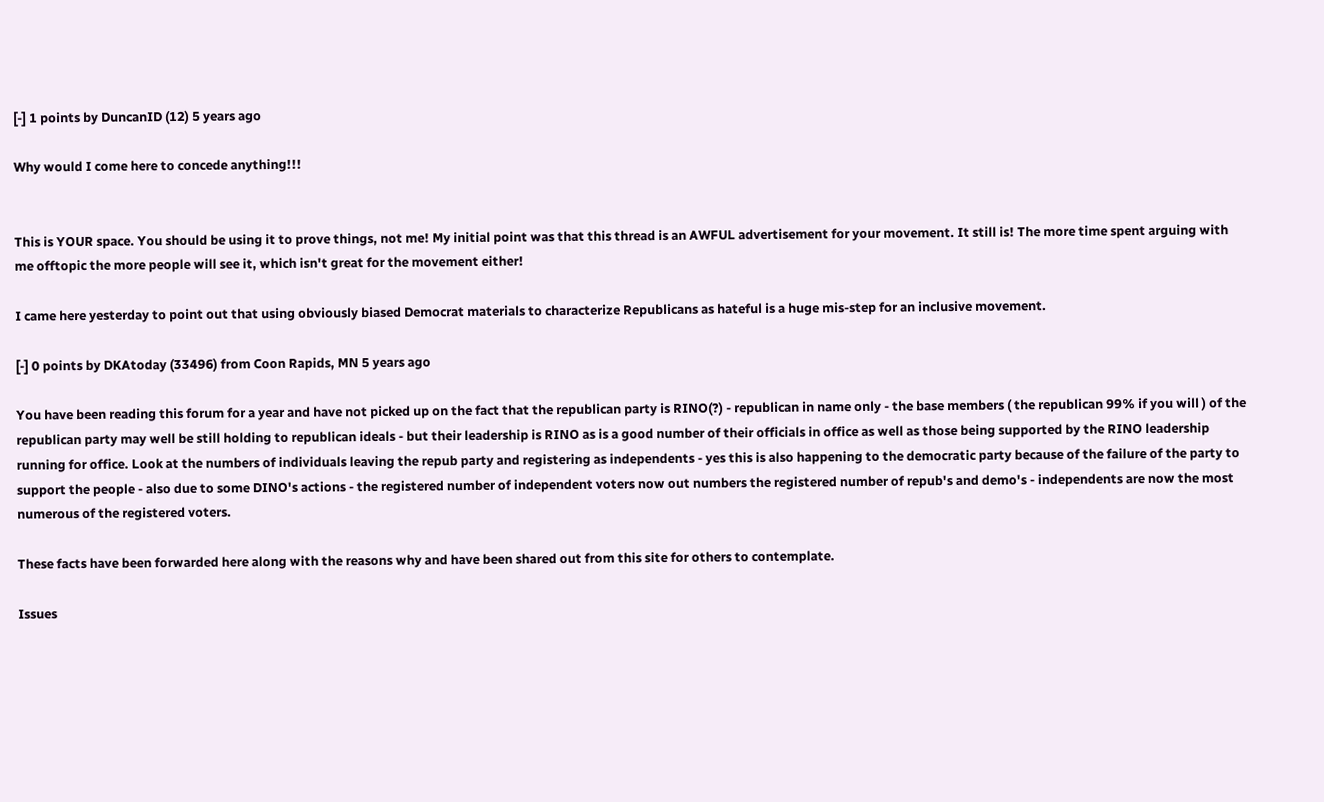[-] 1 points by DuncanID (12) 5 years ago

Why would I come here to concede anything!!!


This is YOUR space. You should be using it to prove things, not me! My initial point was that this thread is an AWFUL advertisement for your movement. It still is! The more time spent arguing with me offtopic the more people will see it, which isn't great for the movement either!

I came here yesterday to point out that using obviously biased Democrat materials to characterize Republicans as hateful is a huge mis-step for an inclusive movement.

[-] 0 points by DKAtoday (33496) from Coon Rapids, MN 5 years ago

You have been reading this forum for a year and have not picked up on the fact that the republican party is RINO(?) - republican in name only - the base members ( the republican 99% if you will ) of the republican party may well be still holding to republican ideals - but their leadership is RINO as is a good number of their officials in office as well as those being supported by the RINO leadership running for office. Look at the numbers of individuals leaving the repub party and registering as independents - yes this is also happening to the democratic party because of the failure of the party to support the people - also due to some DINO's actions - the registered number of independent voters now out numbers the registered number of repub's and demo's - independents are now the most numerous of the registered voters.

These facts have been forwarded here along with the reasons why and have been shared out from this site for others to contemplate.

Issues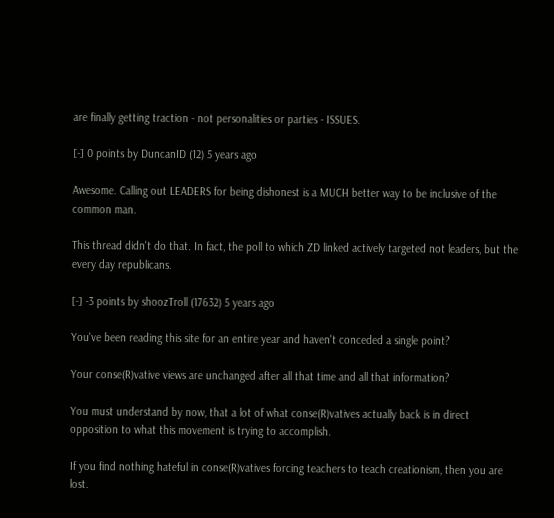are finally getting traction - not personalities or parties - ISSUES.

[-] 0 points by DuncanID (12) 5 years ago

Awesome. Calling out LEADERS for being dishonest is a MUCH better way to be inclusive of the common man.

This thread didn't do that. In fact, the poll to which ZD linked actively targeted not leaders, but the every day republicans.

[-] -3 points by shoozTroll (17632) 5 years ago

You've been reading this site for an entire year and haven't conceded a single point?

Your conse(R)vative views are unchanged after all that time and all that information?

You must understand by now, that a lot of what conse(R)vatives actually back is in direct opposition to what this movement is trying to accomplish.

If you find nothing hateful in conse(R)vatives forcing teachers to teach creationism, then you are lost.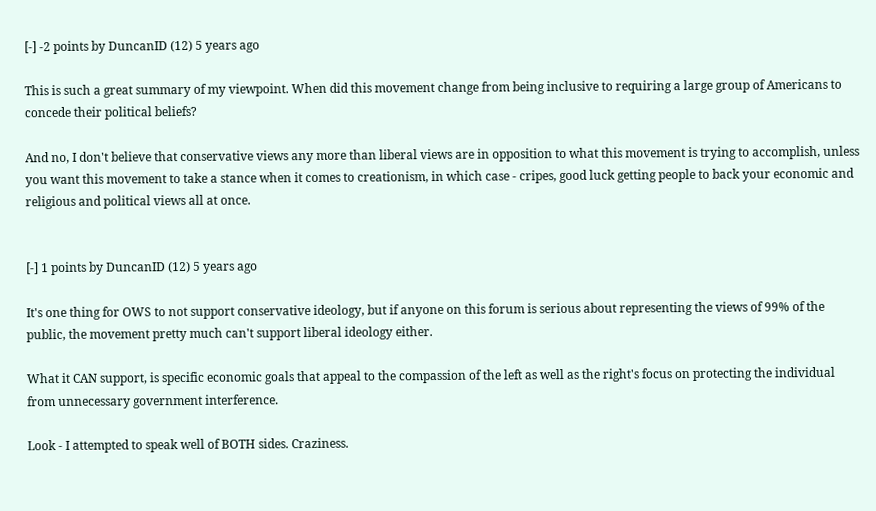[-] -2 points by DuncanID (12) 5 years ago

This is such a great summary of my viewpoint. When did this movement change from being inclusive to requiring a large group of Americans to concede their political beliefs?

And no, I don't believe that conservative views any more than liberal views are in opposition to what this movement is trying to accomplish, unless you want this movement to take a stance when it comes to creationism, in which case - cripes, good luck getting people to back your economic and religious and political views all at once.


[-] 1 points by DuncanID (12) 5 years ago

It's one thing for OWS to not support conservative ideology, but if anyone on this forum is serious about representing the views of 99% of the public, the movement pretty much can't support liberal ideology either.

What it CAN support, is specific economic goals that appeal to the compassion of the left as well as the right's focus on protecting the individual from unnecessary government interference.

Look - I attempted to speak well of BOTH sides. Craziness.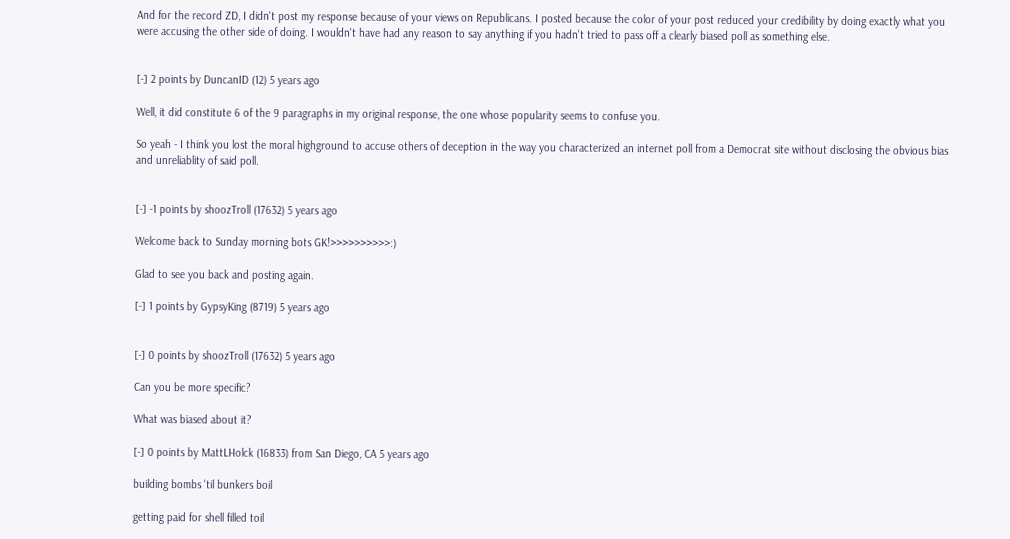And for the record ZD, I didn't post my response because of your views on Republicans. I posted because the color of your post reduced your credibility by doing exactly what you were accusing the other side of doing. I wouldn't have had any reason to say anything if you hadn't tried to pass off a clearly biased poll as something else.


[-] 2 points by DuncanID (12) 5 years ago

Well, it did constitute 6 of the 9 paragraphs in my original response, the one whose popularity seems to confuse you.

So yeah - I think you lost the moral highground to accuse others of deception in the way you characterized an internet poll from a Democrat site without disclosing the obvious bias and unreliablity of said poll.


[-] -1 points by shoozTroll (17632) 5 years ago

Welcome back to Sunday morning bots GK!>>>>>>>>>>:)

Glad to see you back and posting again.

[-] 1 points by GypsyKing (8719) 5 years ago


[-] 0 points by shoozTroll (17632) 5 years ago

Can you be more specific?

What was biased about it?

[-] 0 points by MattLHolck (16833) from San Diego, CA 5 years ago

building bombs 'til bunkers boil

getting paid for shell filled toil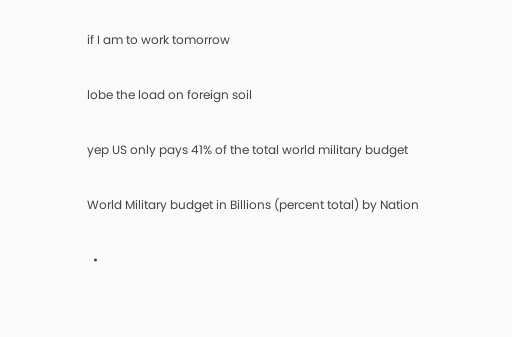if I am to work tomorrow

lobe the load on foreign soil

yep US only pays 41% of the total world military budget

World Military budget in Billions (percent total) by Nation

  •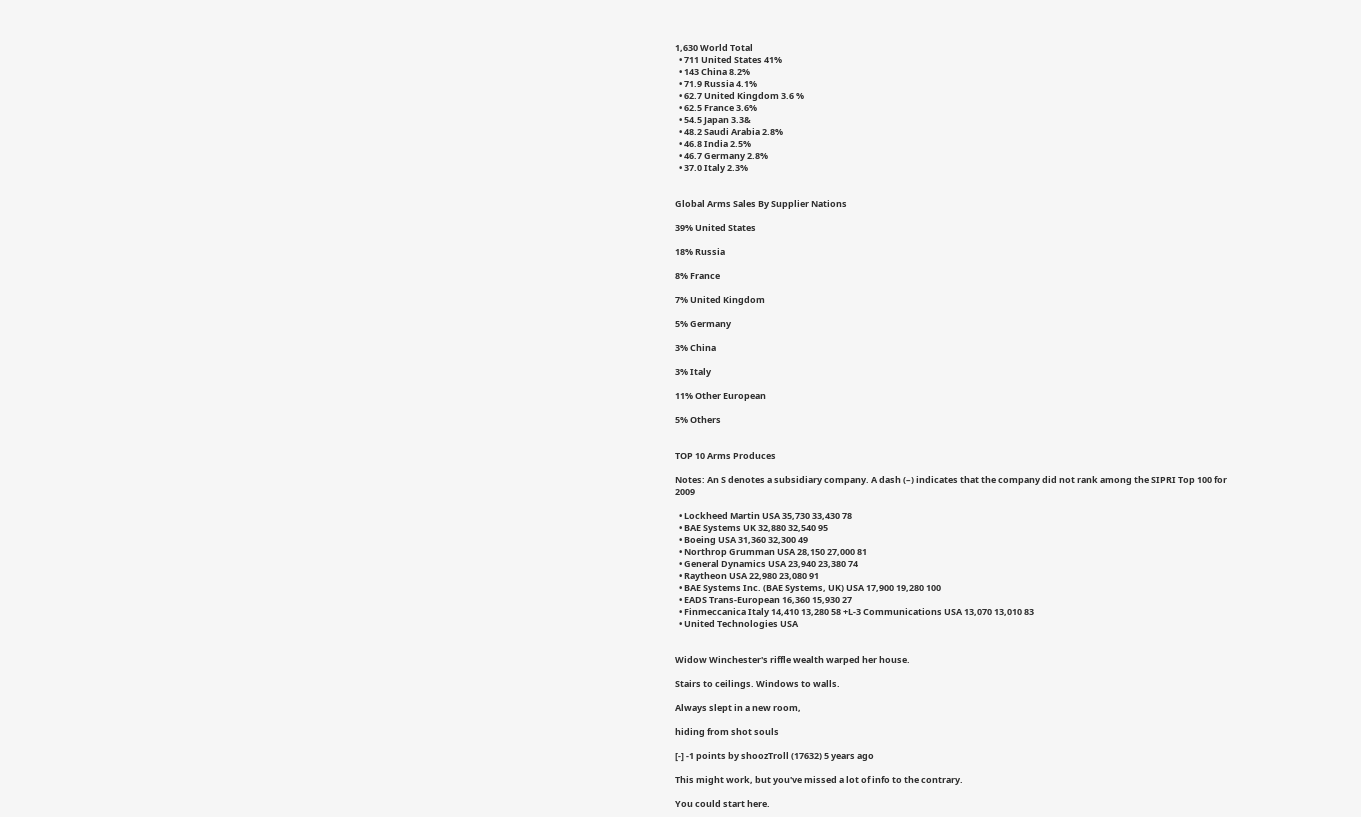1,630 World Total
  • 711 United States 41%
  • 143 China 8.2%
  • 71.9 Russia 4.1%
  • 62.7 United Kingdom 3.6 %
  • 62.5 France 3.6%
  • 54.5 Japan 3.3&
  • 48.2 Saudi Arabia 2.8%
  • 46.8 India 2.5%
  • 46.7 Germany 2.8%
  • 37.0 Italy 2.3%


Global Arms Sales By Supplier Nations

39% United States

18% Russia

8% France

7% United Kingdom

5% Germany

3% China

3% Italy

11% Other European

5% Others


TOP 10 Arms Produces

Notes: An S denotes a subsidiary company. A dash (–) indicates that the company did not rank among the SIPRI Top 100 for 2009

  • Lockheed Martin USA 35,730 33,430 78
  • BAE Systems UK 32,880 32,540 95
  • Boeing USA 31,360 32,300 49
  • Northrop Grumman USA 28,150 27,000 81
  • General Dynamics USA 23,940 23,380 74
  • Raytheon USA 22,980 23,080 91
  • BAE Systems Inc. (BAE Systems, UK) USA 17,900 19,280 100
  • EADS Trans-European 16,360 15,930 27
  • Finmeccanica Italy 14,410 13,280 58 +L-3 Communications USA 13,070 13,010 83
  • United Technologies USA


Widow Winchester's riffle wealth warped her house.

Stairs to ceilings. Windows to walls.

Always slept in a new room,

hiding from shot souls

[-] -1 points by shoozTroll (17632) 5 years ago

This might work, but you've missed a lot of info to the contrary.

You could start here.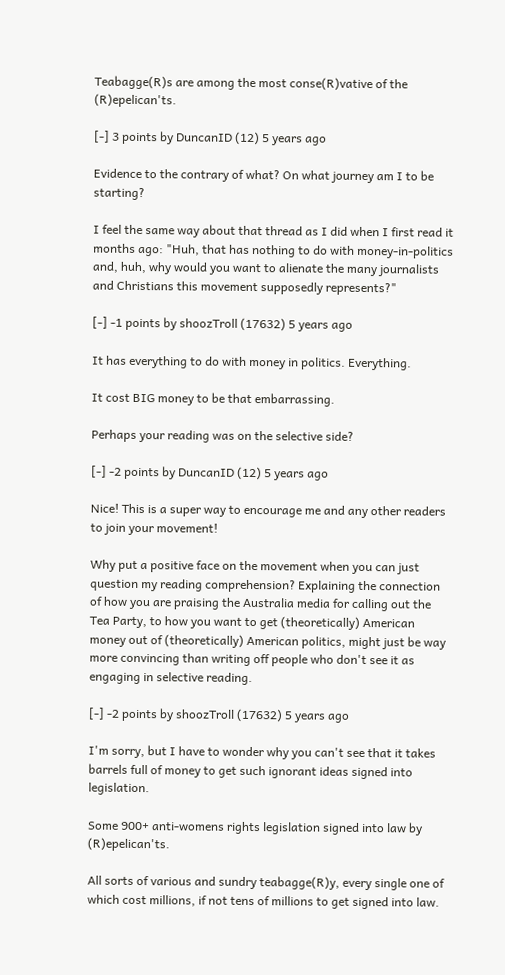Teabagge(R)s are among the most conse(R)vative of the (R)epelican'ts.

[-] 3 points by DuncanID (12) 5 years ago

Evidence to the contrary of what? On what journey am I to be starting?

I feel the same way about that thread as I did when I first read it months ago: "Huh, that has nothing to do with money-in-politics and, huh, why would you want to alienate the many journalists and Christians this movement supposedly represents?"

[-] -1 points by shoozTroll (17632) 5 years ago

It has everything to do with money in politics. Everything.

It cost BIG money to be that embarrassing.

Perhaps your reading was on the selective side?

[-] -2 points by DuncanID (12) 5 years ago

Nice! This is a super way to encourage me and any other readers to join your movement!

Why put a positive face on the movement when you can just question my reading comprehension? Explaining the connection of how you are praising the Australia media for calling out the Tea Party, to how you want to get (theoretically) American money out of (theoretically) American politics, might just be way more convincing than writing off people who don't see it as engaging in selective reading.

[-] -2 points by shoozTroll (17632) 5 years ago

I'm sorry, but I have to wonder why you can't see that it takes barrels full of money to get such ignorant ideas signed into legislation.

Some 900+ anti-womens rights legislation signed into law by (R)epelican'ts.

All sorts of various and sundry teabagge(R)y, every single one of which cost millions, if not tens of millions to get signed into law.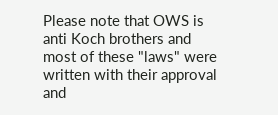Please note that OWS is anti Koch brothers and most of these "laws" were written with their approval and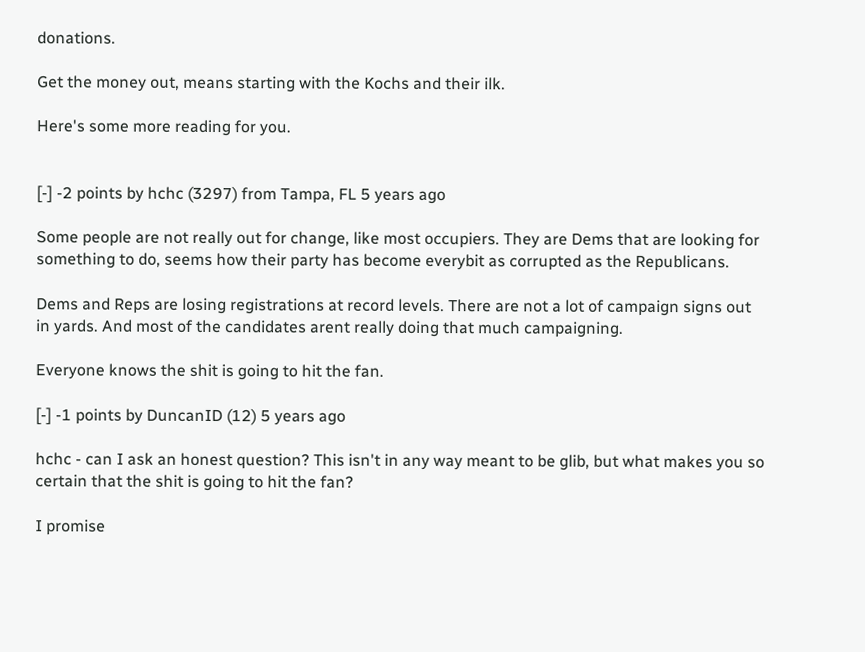donations.

Get the money out, means starting with the Kochs and their ilk.

Here's some more reading for you.


[-] -2 points by hchc (3297) from Tampa, FL 5 years ago

Some people are not really out for change, like most occupiers. They are Dems that are looking for something to do, seems how their party has become everybit as corrupted as the Republicans.

Dems and Reps are losing registrations at record levels. There are not a lot of campaign signs out in yards. And most of the candidates arent really doing that much campaigning.

Everyone knows the shit is going to hit the fan.

[-] -1 points by DuncanID (12) 5 years ago

hchc - can I ask an honest question? This isn't in any way meant to be glib, but what makes you so certain that the shit is going to hit the fan?

I promise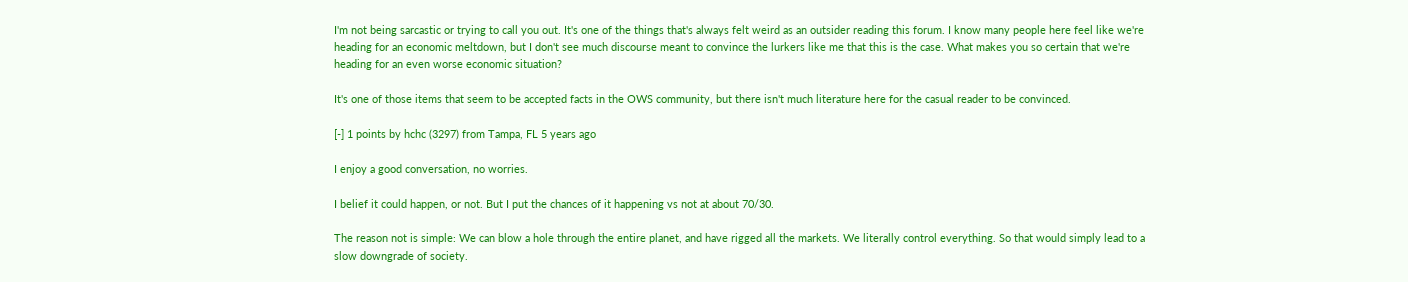I'm not being sarcastic or trying to call you out. It's one of the things that's always felt weird as an outsider reading this forum. I know many people here feel like we're heading for an economic meltdown, but I don't see much discourse meant to convince the lurkers like me that this is the case. What makes you so certain that we're heading for an even worse economic situation?

It's one of those items that seem to be accepted facts in the OWS community, but there isn't much literature here for the casual reader to be convinced.

[-] 1 points by hchc (3297) from Tampa, FL 5 years ago

I enjoy a good conversation, no worries.

I belief it could happen, or not. But I put the chances of it happening vs not at about 70/30.

The reason not is simple: We can blow a hole through the entire planet, and have rigged all the markets. We literally control everything. So that would simply lead to a slow downgrade of society.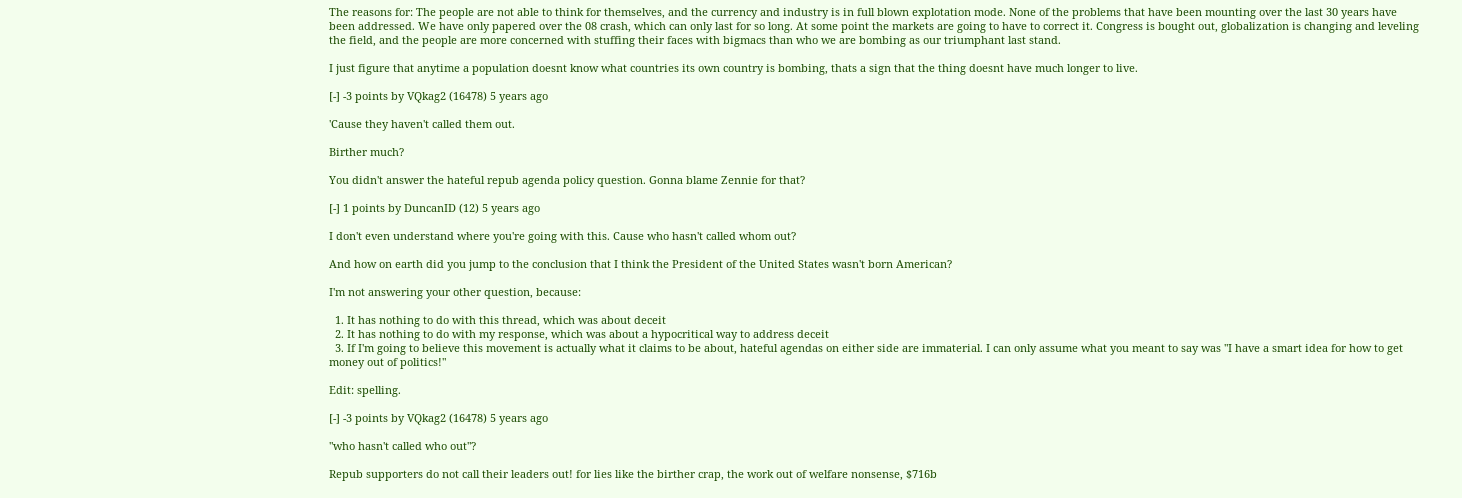The reasons for: The people are not able to think for themselves, and the currency and industry is in full blown explotation mode. None of the problems that have been mounting over the last 30 years have been addressed. We have only papered over the 08 crash, which can only last for so long. At some point the markets are going to have to correct it. Congress is bought out, globalization is changing and leveling the field, and the people are more concerned with stuffing their faces with bigmacs than who we are bombing as our triumphant last stand.

I just figure that anytime a population doesnt know what countries its own country is bombing, thats a sign that the thing doesnt have much longer to live.

[-] -3 points by VQkag2 (16478) 5 years ago

'Cause they haven't called them out.

Birther much?

You didn't answer the hateful repub agenda policy question. Gonna blame Zennie for that?

[-] 1 points by DuncanID (12) 5 years ago

I don't even understand where you're going with this. Cause who hasn't called whom out?

And how on earth did you jump to the conclusion that I think the President of the United States wasn't born American?

I'm not answering your other question, because:

  1. It has nothing to do with this thread, which was about deceit
  2. It has nothing to do with my response, which was about a hypocritical way to address deceit
  3. If I'm going to believe this movement is actually what it claims to be about, hateful agendas on either side are immaterial. I can only assume what you meant to say was "I have a smart idea for how to get money out of politics!"

Edit: spelling.

[-] -3 points by VQkag2 (16478) 5 years ago

"who hasn't called who out"?

Repub supporters do not call their leaders out! for lies like the birther crap, the work out of welfare nonsense, $716b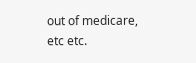out of medicare, etc etc.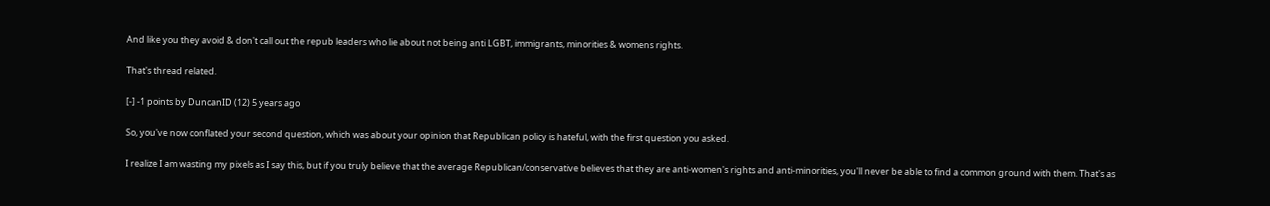And like you they avoid & don't call out the repub leaders who lie about not being anti LGBT, immigrants, minorities & womens rights.

That's thread related.

[-] -1 points by DuncanID (12) 5 years ago

So, you've now conflated your second question, which was about your opinion that Republican policy is hateful, with the first question you asked.

I realize I am wasting my pixels as I say this, but if you truly believe that the average Republican/conservative believes that they are anti-women's rights and anti-minorities, you'll never be able to find a common ground with them. That's as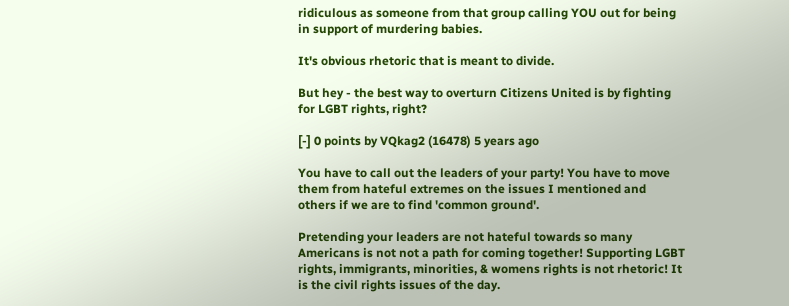ridiculous as someone from that group calling YOU out for being in support of murdering babies.

It's obvious rhetoric that is meant to divide.

But hey - the best way to overturn Citizens United is by fighting for LGBT rights, right?

[-] 0 points by VQkag2 (16478) 5 years ago

You have to call out the leaders of your party! You have to move them from hateful extremes on the issues I mentioned and others if we are to find 'common ground'.

Pretending your leaders are not hateful towards so many Americans is not not a path for coming together! Supporting LGBT rights, immigrants, minorities, & womens rights is not rhetoric! It is the civil rights issues of the day.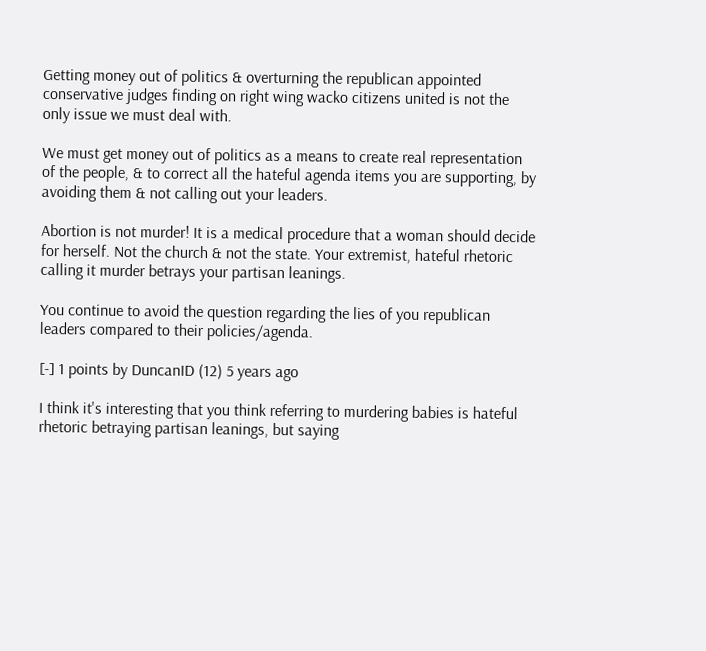Getting money out of politics & overturning the republican appointed conservative judges finding on right wing wacko citizens united is not the only issue we must deal with.

We must get money out of politics as a means to create real representation of the people, & to correct all the hateful agenda items you are supporting, by avoiding them & not calling out your leaders.

Abortion is not murder! It is a medical procedure that a woman should decide for herself. Not the church & not the state. Your extremist, hateful rhetoric calling it murder betrays your partisan leanings.

You continue to avoid the question regarding the lies of you republican leaders compared to their policies/agenda.

[-] 1 points by DuncanID (12) 5 years ago

I think it's interesting that you think referring to murdering babies is hateful rhetoric betraying partisan leanings, but saying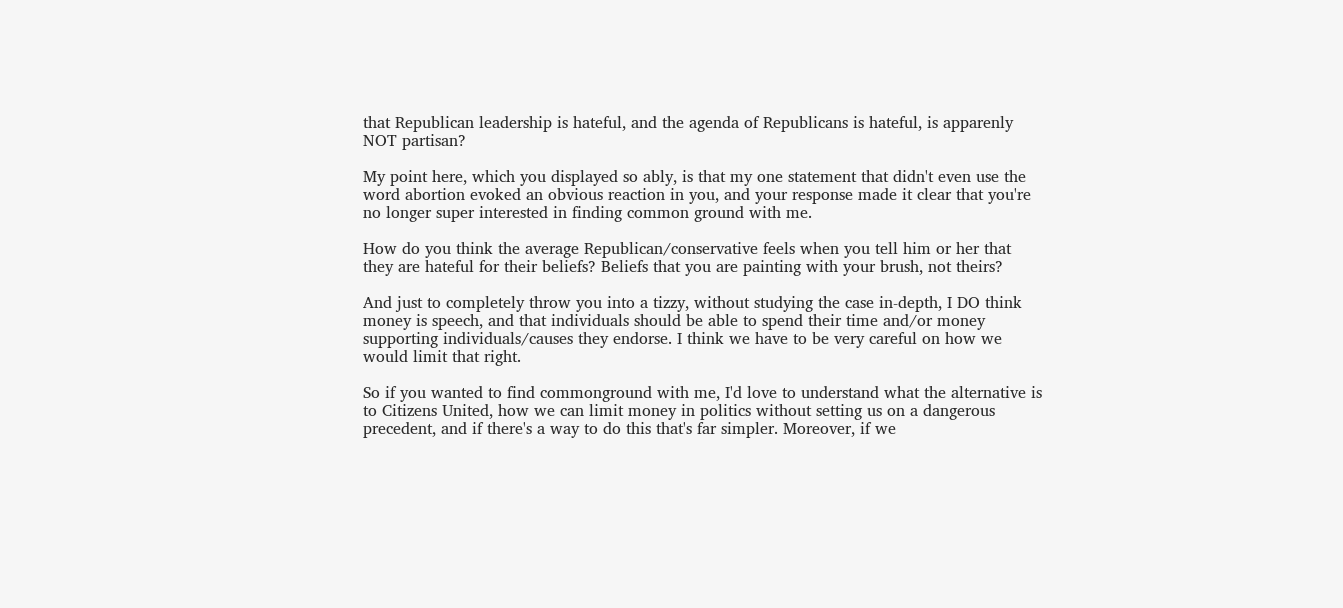that Republican leadership is hateful, and the agenda of Republicans is hateful, is apparenly NOT partisan?

My point here, which you displayed so ably, is that my one statement that didn't even use the word abortion evoked an obvious reaction in you, and your response made it clear that you're no longer super interested in finding common ground with me.

How do you think the average Republican/conservative feels when you tell him or her that they are hateful for their beliefs? Beliefs that you are painting with your brush, not theirs?

And just to completely throw you into a tizzy, without studying the case in-depth, I DO think money is speech, and that individuals should be able to spend their time and/or money supporting individuals/causes they endorse. I think we have to be very careful on how we would limit that right.

So if you wanted to find commonground with me, I'd love to understand what the alternative is to Citizens United, how we can limit money in politics without setting us on a dangerous precedent, and if there's a way to do this that's far simpler. Moreover, if we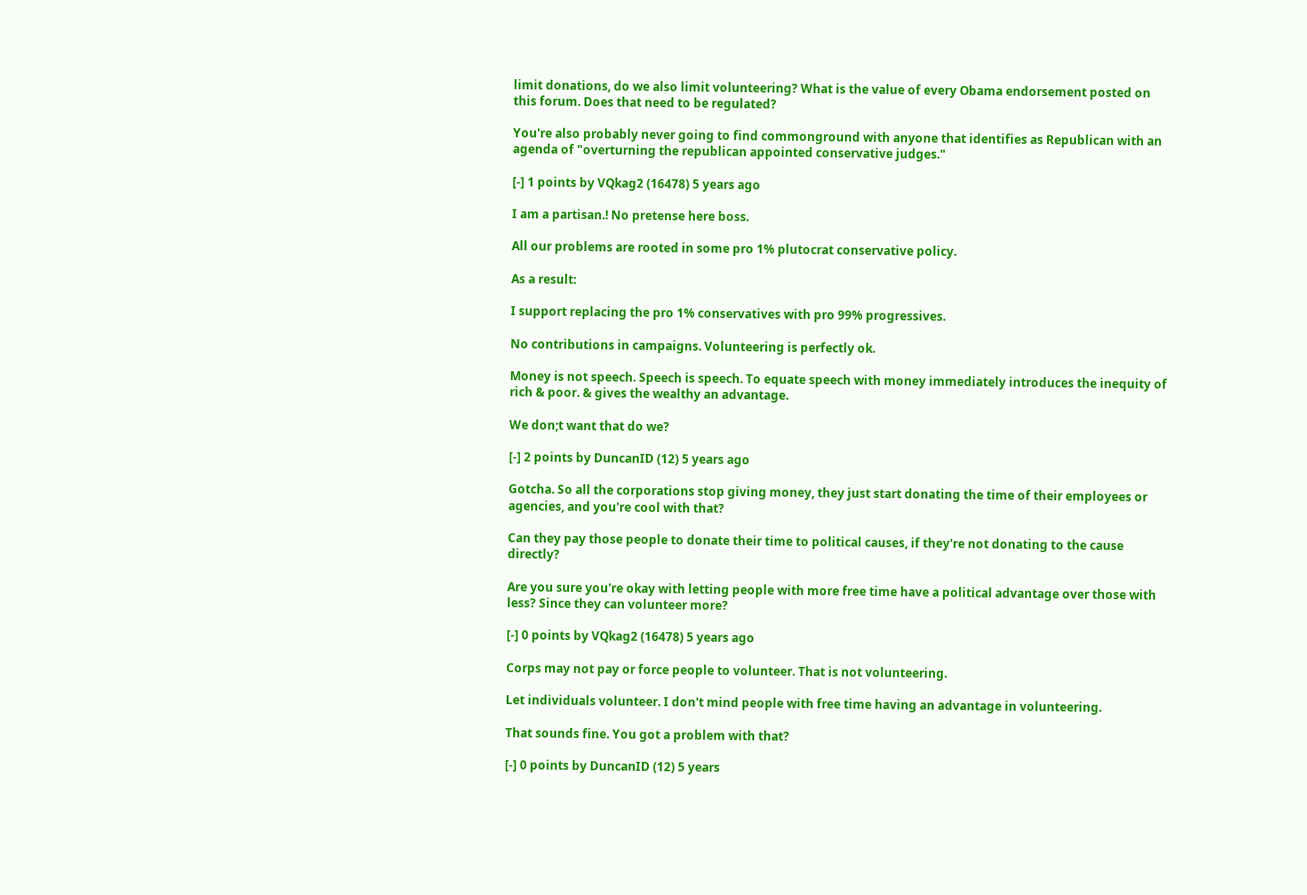limit donations, do we also limit volunteering? What is the value of every Obama endorsement posted on this forum. Does that need to be regulated?

You're also probably never going to find commonground with anyone that identifies as Republican with an agenda of "overturning the republican appointed conservative judges."

[-] 1 points by VQkag2 (16478) 5 years ago

I am a partisan.! No pretense here boss.

All our problems are rooted in some pro 1% plutocrat conservative policy.

As a result:

I support replacing the pro 1% conservatives with pro 99% progressives.

No contributions in campaigns. Volunteering is perfectly ok.

Money is not speech. Speech is speech. To equate speech with money immediately introduces the inequity of rich & poor. & gives the wealthy an advantage.

We don;t want that do we?

[-] 2 points by DuncanID (12) 5 years ago

Gotcha. So all the corporations stop giving money, they just start donating the time of their employees or agencies, and you're cool with that?

Can they pay those people to donate their time to political causes, if they're not donating to the cause directly?

Are you sure you're okay with letting people with more free time have a political advantage over those with less? Since they can volunteer more?

[-] 0 points by VQkag2 (16478) 5 years ago

Corps may not pay or force people to volunteer. That is not volunteering.

Let individuals volunteer. I don't mind people with free time having an advantage in volunteering.

That sounds fine. You got a problem with that?

[-] 0 points by DuncanID (12) 5 years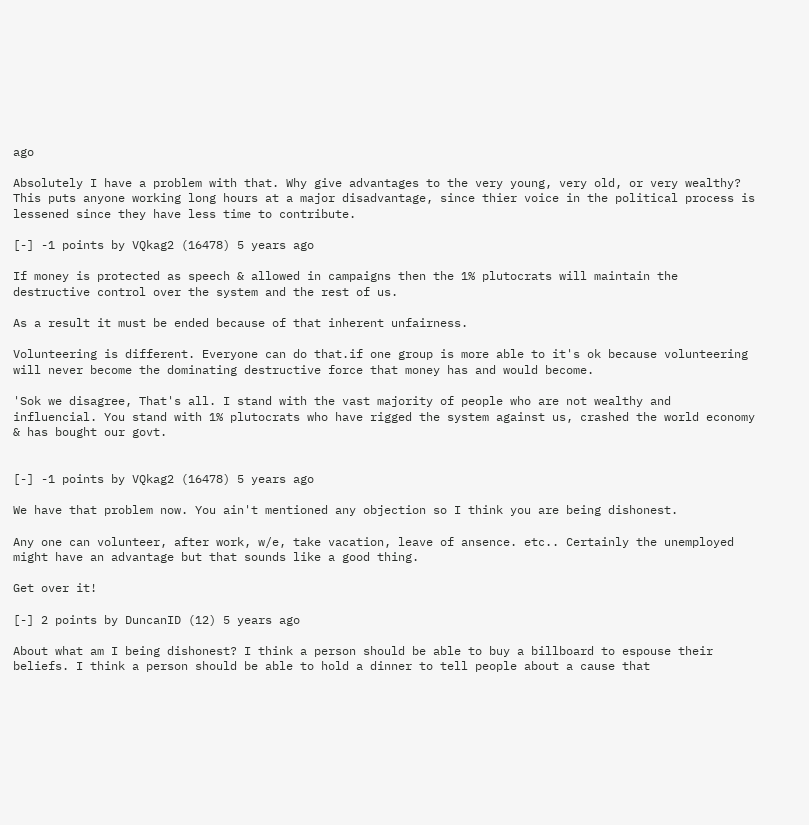ago

Absolutely I have a problem with that. Why give advantages to the very young, very old, or very wealthy? This puts anyone working long hours at a major disadvantage, since thier voice in the political process is lessened since they have less time to contribute.

[-] -1 points by VQkag2 (16478) 5 years ago

If money is protected as speech & allowed in campaigns then the 1% plutocrats will maintain the destructive control over the system and the rest of us.

As a result it must be ended because of that inherent unfairness.

Volunteering is different. Everyone can do that.if one group is more able to it's ok because volunteering will never become the dominating destructive force that money has and would become.

'Sok we disagree, That's all. I stand with the vast majority of people who are not wealthy and influencial. You stand with 1% plutocrats who have rigged the system against us, crashed the world economy & has bought our govt.


[-] -1 points by VQkag2 (16478) 5 years ago

We have that problem now. You ain't mentioned any objection so I think you are being dishonest.

Any one can volunteer, after work, w/e, take vacation, leave of ansence. etc.. Certainly the unemployed might have an advantage but that sounds like a good thing.

Get over it!

[-] 2 points by DuncanID (12) 5 years ago

About what am I being dishonest? I think a person should be able to buy a billboard to espouse their beliefs. I think a person should be able to hold a dinner to tell people about a cause that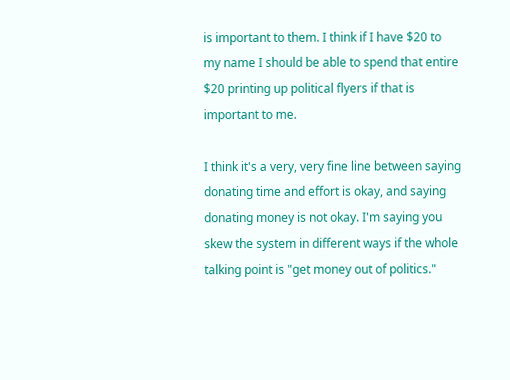is important to them. I think if I have $20 to my name I should be able to spend that entire $20 printing up political flyers if that is important to me.

I think it's a very, very fine line between saying donating time and effort is okay, and saying donating money is not okay. I'm saying you skew the system in different ways if the whole talking point is "get money out of politics."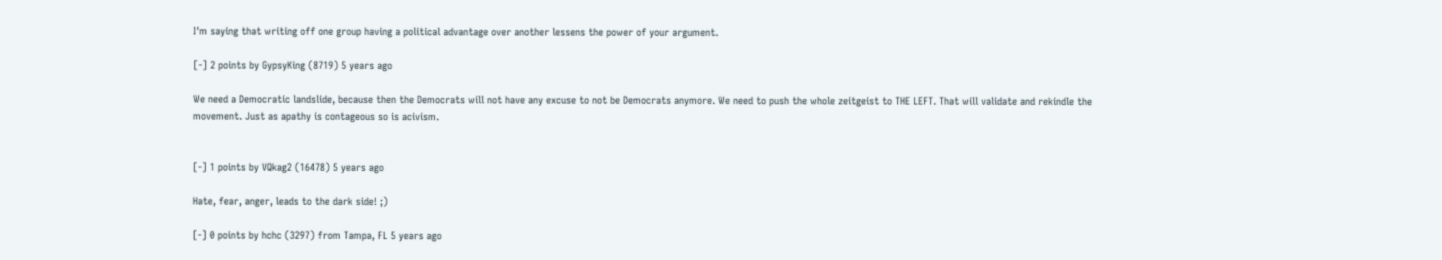I'm saying that writing off one group having a political advantage over another lessens the power of your argument.

[-] 2 points by GypsyKing (8719) 5 years ago

We need a Democratic landslide, because then the Democrats will not have any excuse to not be Democrats anymore. We need to push the whole zeitgeist to THE LEFT. That will validate and rekindle the movement. Just as apathy is contageous so is acivism.


[-] 1 points by VQkag2 (16478) 5 years ago

Hate, fear, anger, leads to the dark side! ;)

[-] 0 points by hchc (3297) from Tampa, FL 5 years ago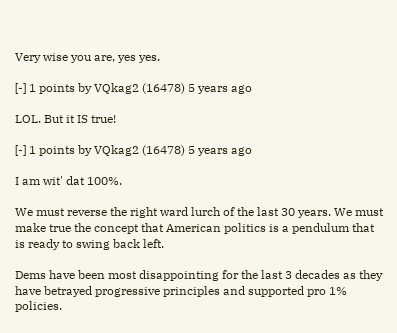Very wise you are, yes yes.

[-] 1 points by VQkag2 (16478) 5 years ago

LOL. But it IS true!

[-] 1 points by VQkag2 (16478) 5 years ago

I am wit' dat 100%.

We must reverse the right ward lurch of the last 30 years. We must make true the concept that American politics is a pendulum that is ready to swing back left.

Dems have been most disappointing for the last 3 decades as they have betrayed progressive principles and supported pro 1% policies.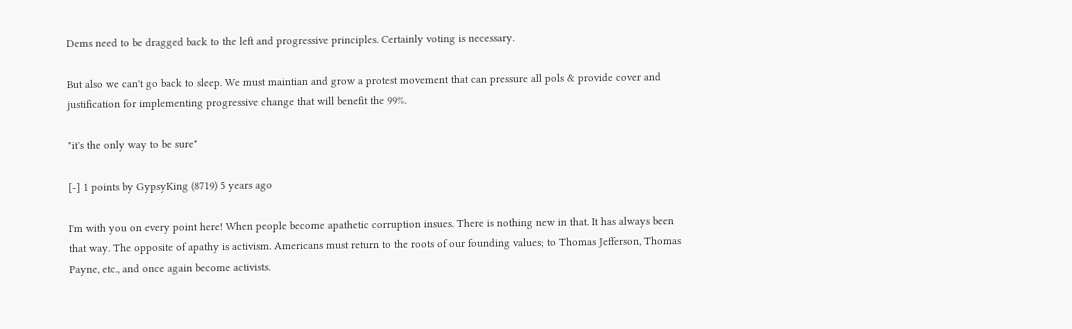Dems need to be dragged back to the left and progressive principles. Certainly voting is necessary.

But also we can't go back to sleep. We must maintian and grow a protest movement that can pressure all pols & provide cover and justification for implementing progressive change that will benefit the 99%.

"it's the only way to be sure"

[-] 1 points by GypsyKing (8719) 5 years ago

I'm with you on every point here! When people become apathetic corruption insues. There is nothing new in that. It has always been that way. The opposite of apathy is activism. Americans must return to the roots of our founding values; to Thomas Jefferson, Thomas Payne, etc., and once again become activists.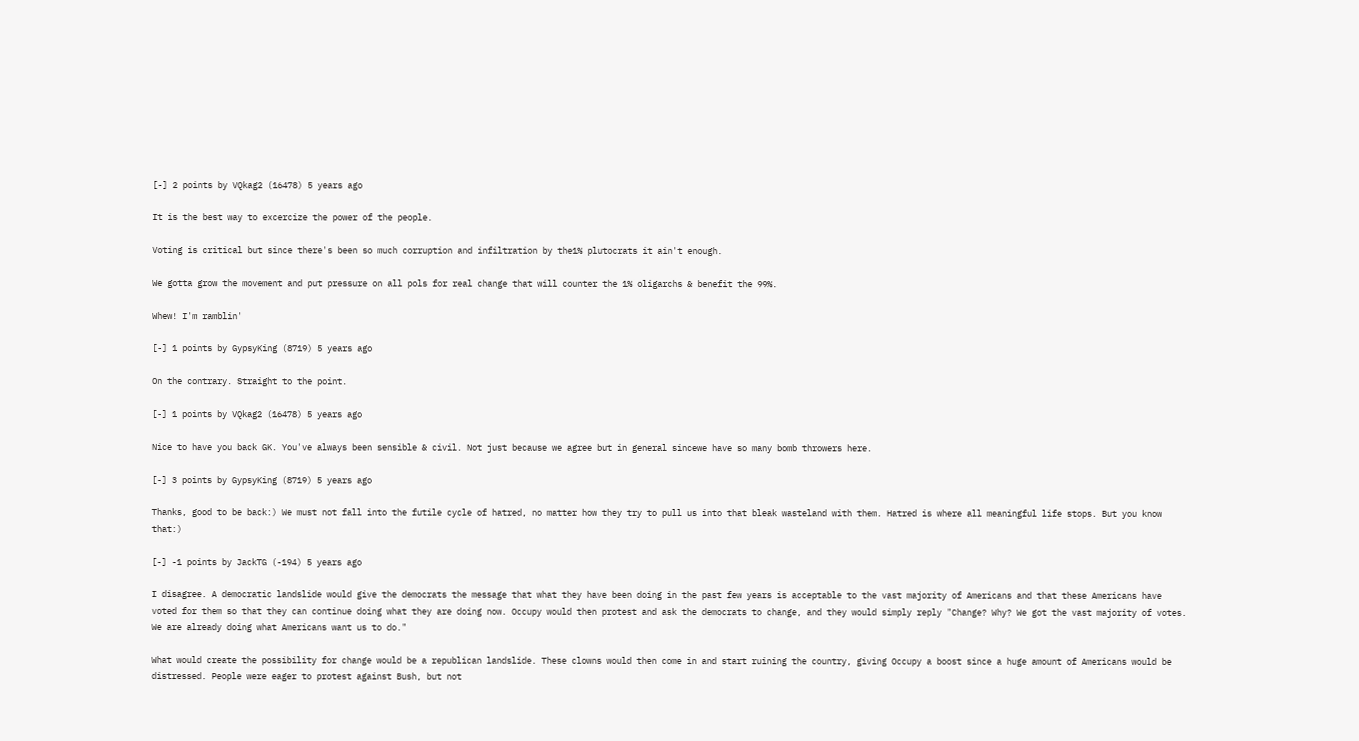[-] 2 points by VQkag2 (16478) 5 years ago

It is the best way to excercize the power of the people.

Voting is critical but since there's been so much corruption and infiltration by the1% plutocrats it ain't enough.

We gotta grow the movement and put pressure on all pols for real change that will counter the 1% oligarchs & benefit the 99%.

Whew! I'm ramblin'

[-] 1 points by GypsyKing (8719) 5 years ago

On the contrary. Straight to the point.

[-] 1 points by VQkag2 (16478) 5 years ago

Nice to have you back GK. You've always been sensible & civil. Not just because we agree but in general sincewe have so many bomb throwers here.

[-] 3 points by GypsyKing (8719) 5 years ago

Thanks, good to be back:) We must not fall into the futile cycle of hatred, no matter how they try to pull us into that bleak wasteland with them. Hatred is where all meaningful life stops. But you know that:)

[-] -1 points by JackTG (-194) 5 years ago

I disagree. A democratic landslide would give the democrats the message that what they have been doing in the past few years is acceptable to the vast majority of Americans and that these Americans have voted for them so that they can continue doing what they are doing now. Occupy would then protest and ask the democrats to change, and they would simply reply "Change? Why? We got the vast majority of votes. We are already doing what Americans want us to do."

What would create the possibility for change would be a republican landslide. These clowns would then come in and start ruining the country, giving Occupy a boost since a huge amount of Americans would be distressed. People were eager to protest against Bush, but not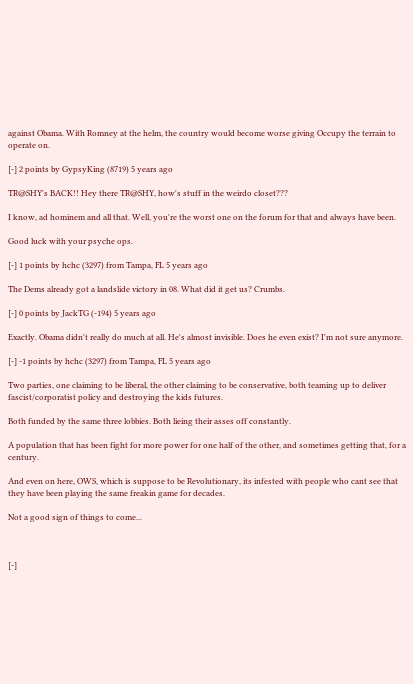against Obama. With Romney at the helm, the country would become worse giving Occupy the terrain to operate on.

[-] 2 points by GypsyKing (8719) 5 years ago

TR@SHY's BACK!! Hey there TR@SHY, how's stuff in the weirdo closet???

I know, ad hominem and all that. Well, you're the worst one on the forum for that and always have been.

Good luck with your psyche ops.

[-] 1 points by hchc (3297) from Tampa, FL 5 years ago

The Dems already got a landslide victory in 08. What did it get us? Crumbs.

[-] 0 points by JackTG (-194) 5 years ago

Exactly. Obama didn't really do much at all. He's almost invisible. Does he even exist? I'm not sure anymore.

[-] -1 points by hchc (3297) from Tampa, FL 5 years ago

Two parties, one claiming to be liberal, the other claiming to be conservative, both teaming up to deliver fascist/corporatist policy and destroying the kids futures.

Both funded by the same three lobbies. Both lieing their asses off constantly.

A population that has been fight for more power for one half of the other, and sometimes getting that, for a century.

And even on here, OWS, which is suppose to be Revolutionary, its infested with people who cant see that they have been playing the same freakin game for decades.

Not a good sign of things to come...



[-]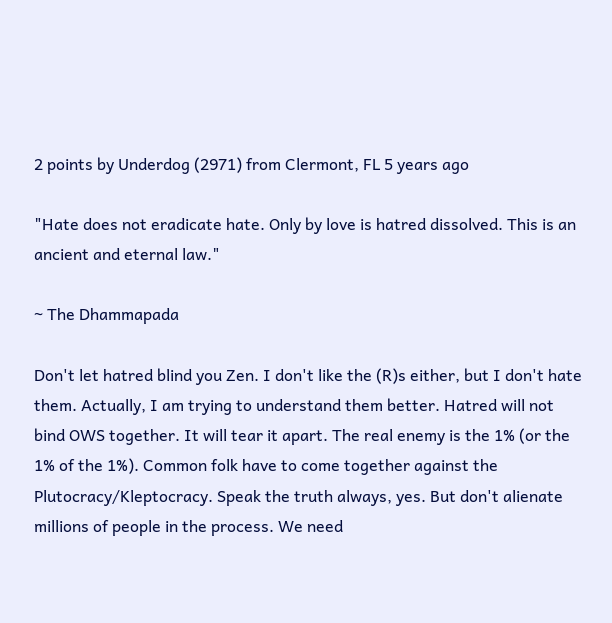2 points by Underdog (2971) from Clermont, FL 5 years ago

"Hate does not eradicate hate. Only by love is hatred dissolved. This is an ancient and eternal law."

~ The Dhammapada

Don't let hatred blind you Zen. I don't like the (R)s either, but I don't hate them. Actually, I am trying to understand them better. Hatred will not bind OWS together. It will tear it apart. The real enemy is the 1% (or the 1% of the 1%). Common folk have to come together against the Plutocracy/Kleptocracy. Speak the truth always, yes. But don't alienate millions of people in the process. We need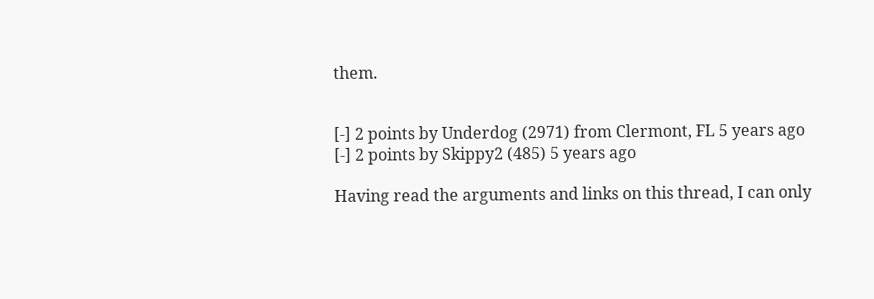them.


[-] 2 points by Underdog (2971) from Clermont, FL 5 years ago
[-] 2 points by Skippy2 (485) 5 years ago

Having read the arguments and links on this thread, I can only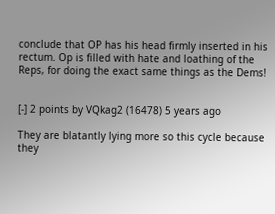conclude that OP has his head firmly inserted in his rectum. Op is filled with hate and loathing of the Reps, for doing the exact same things as the Dems!


[-] 2 points by VQkag2 (16478) 5 years ago

They are blatantly lying more so this cycle because they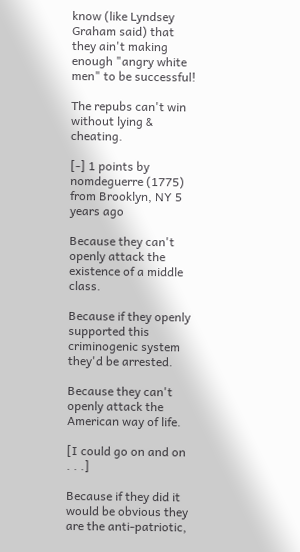know (like Lyndsey Graham said) that they ain't making enough "angry white men" to be successful!

The repubs can't win without lying & cheating.

[-] 1 points by nomdeguerre (1775) from Brooklyn, NY 5 years ago

Because they can't openly attack the existence of a middle class.

Because if they openly supported this criminogenic system they'd be arrested.

Because they can't openly attack the American way of life.

[I could go on and on . . .]

Because if they did it would be obvious they are the anti-patriotic,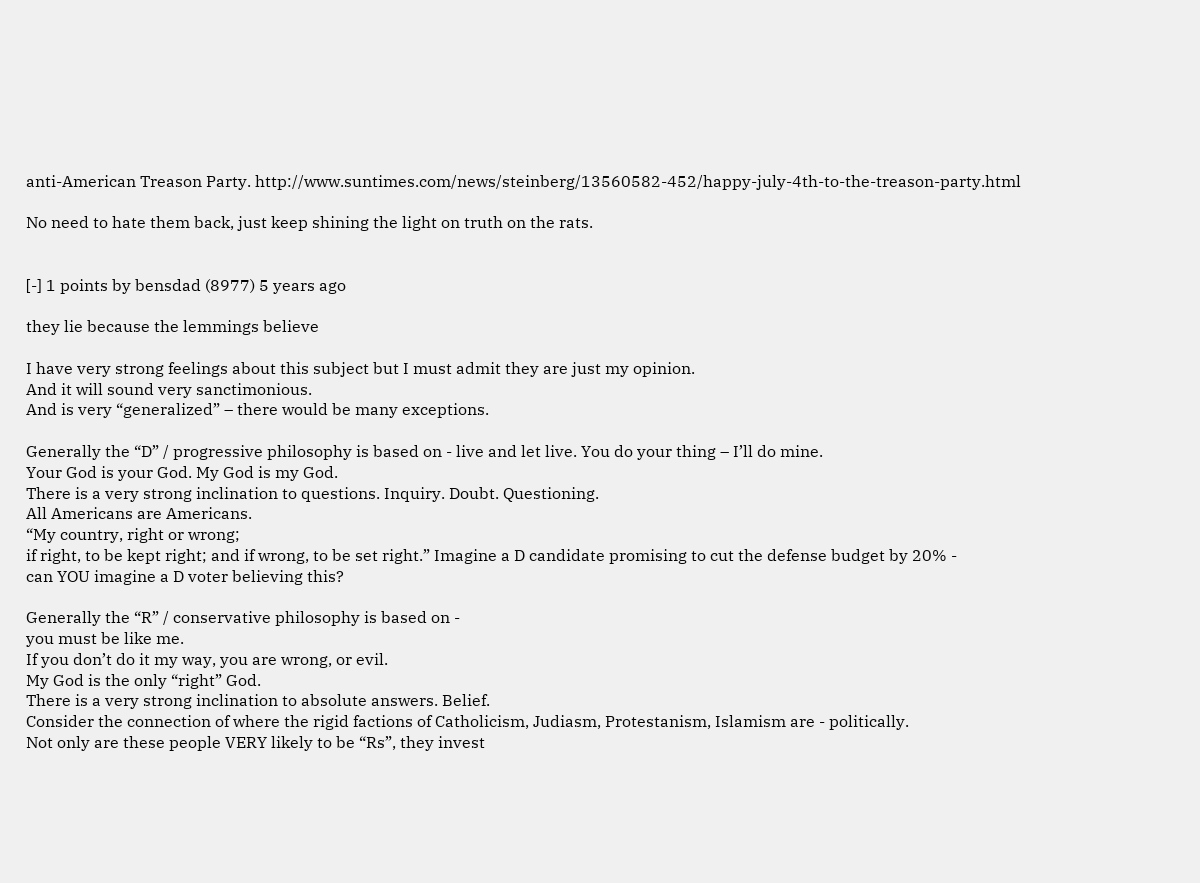anti-American Treason Party. http://www.suntimes.com/news/steinberg/13560582-452/happy-july-4th-to-the-treason-party.html

No need to hate them back, just keep shining the light on truth on the rats.


[-] 1 points by bensdad (8977) 5 years ago

they lie because the lemmings believe

I have very strong feelings about this subject but I must admit they are just my opinion.
And it will sound very sanctimonious.
And is very “generalized” – there would be many exceptions.

Generally the “D” / progressive philosophy is based on - live and let live. You do your thing – I’ll do mine.
Your God is your God. My God is my God.
There is a very strong inclination to questions. Inquiry. Doubt. Questioning.
All Americans are Americans.
“My country, right or wrong;
if right, to be kept right; and if wrong, to be set right.” Imagine a D candidate promising to cut the defense budget by 20% -
can YOU imagine a D voter believing this?

Generally the “R” / conservative philosophy is based on -
you must be like me.
If you don’t do it my way, you are wrong, or evil.
My God is the only “right” God.
There is a very strong inclination to absolute answers. Belief.
Consider the connection of where the rigid factions of Catholicism, Judiasm, Protestanism, Islamism are - politically.
Not only are these people VERY likely to be “Rs”, they invest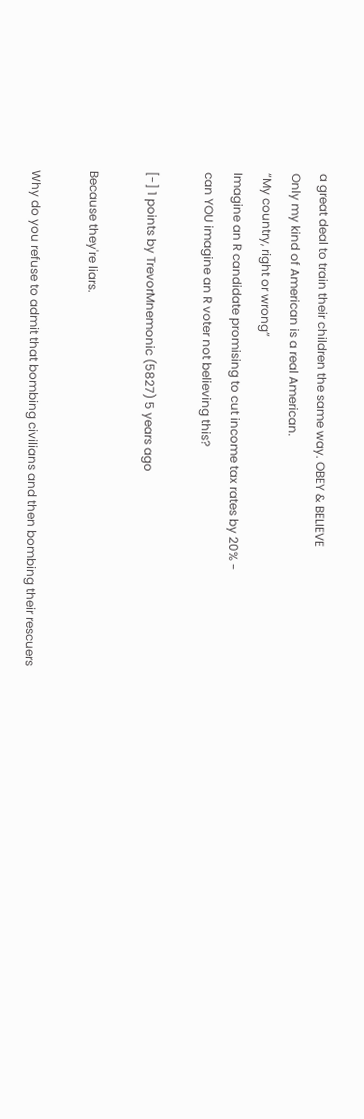a great deal to train their children the same way. OBEY & BELIEVE
Only my kind of American is a real American.
“My country, right or wrong”
Imagine an R candidate promising to cut income tax rates by 20% -
can YOU imagine an R voter not believing this?

[-] 1 points by TrevorMnemonic (5827) 5 years ago

Because they're liars.

Why do you refuse to admit that bombing civilians and then bombing their rescuers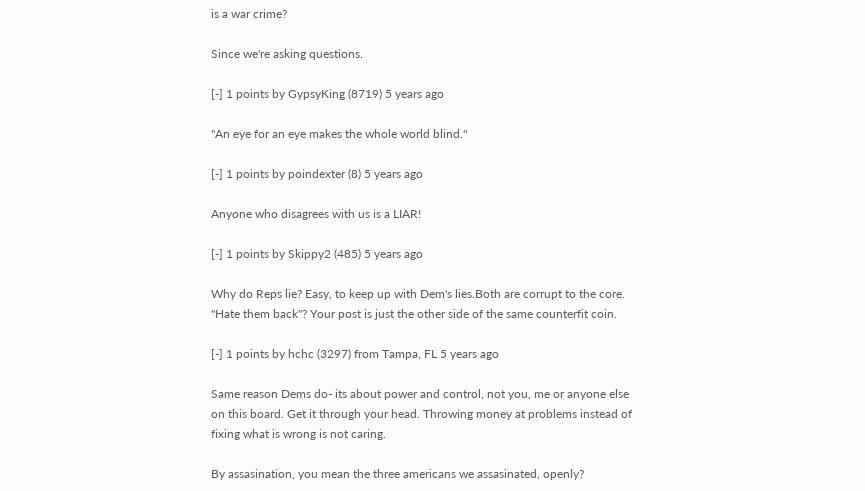is a war crime?

Since we're asking questions.

[-] 1 points by GypsyKing (8719) 5 years ago

"An eye for an eye makes the whole world blind."

[-] 1 points by poindexter (8) 5 years ago

Anyone who disagrees with us is a LIAR!

[-] 1 points by Skippy2 (485) 5 years ago

Why do Reps lie? Easy, to keep up with Dem's lies.Both are corrupt to the core. "Hate them back"? Your post is just the other side of the same counterfit coin.

[-] 1 points by hchc (3297) from Tampa, FL 5 years ago

Same reason Dems do- its about power and control, not you, me or anyone else on this board. Get it through your head. Throwing money at problems instead of fixing what is wrong is not caring.

By assasination, you mean the three americans we assasinated, openly?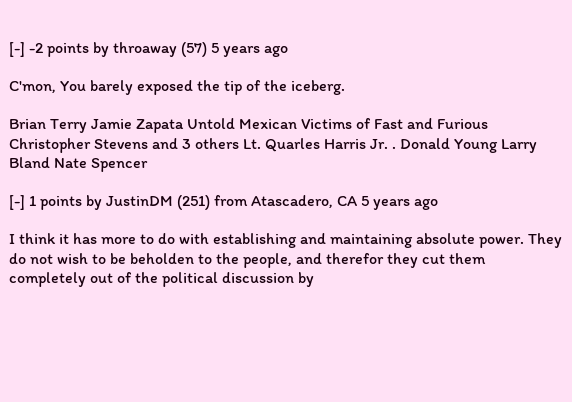[-] -2 points by throaway (57) 5 years ago

C'mon, You barely exposed the tip of the iceberg.

Brian Terry Jamie Zapata Untold Mexican Victims of Fast and Furious Christopher Stevens and 3 others Lt. Quarles Harris Jr. . Donald Young Larry Bland Nate Spencer

[-] 1 points by JustinDM (251) from Atascadero, CA 5 years ago

I think it has more to do with establishing and maintaining absolute power. They do not wish to be beholden to the people, and therefor they cut them completely out of the political discussion by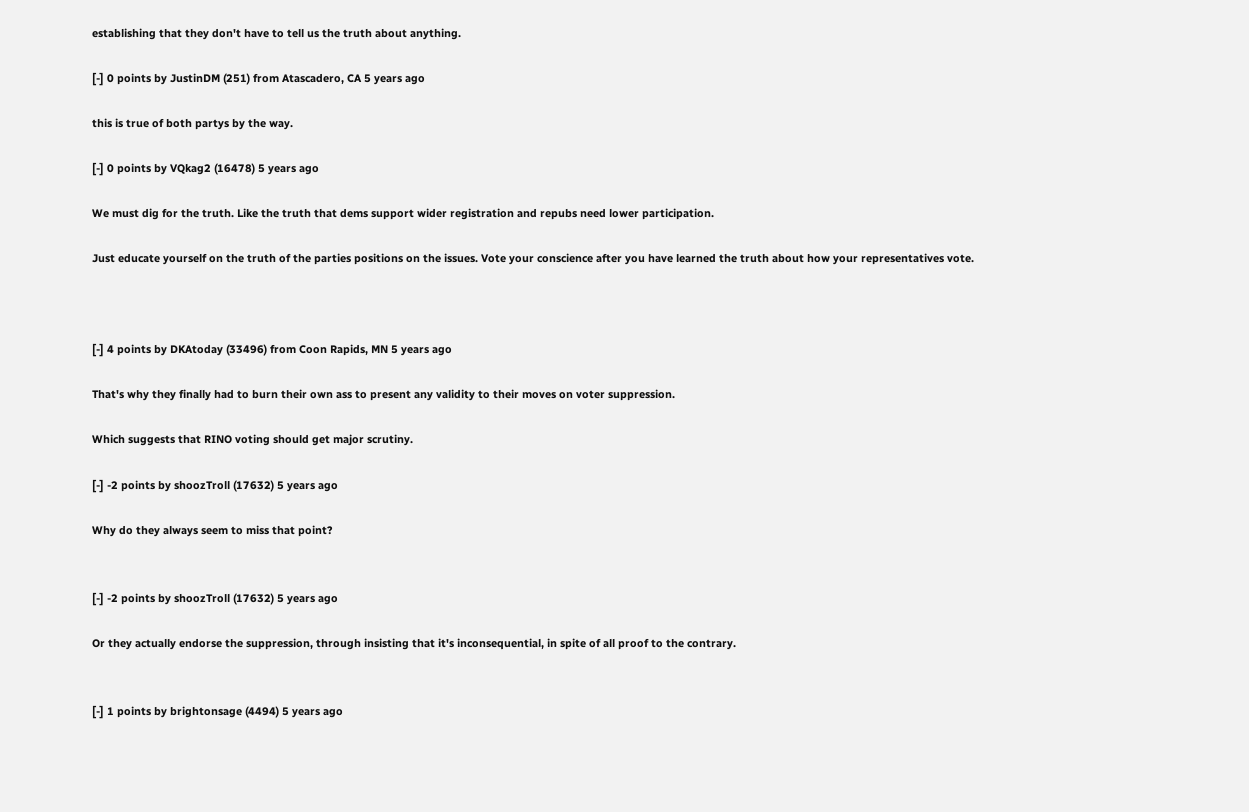establishing that they don't have to tell us the truth about anything.

[-] 0 points by JustinDM (251) from Atascadero, CA 5 years ago

this is true of both partys by the way.

[-] 0 points by VQkag2 (16478) 5 years ago

We must dig for the truth. Like the truth that dems support wider registration and repubs need lower participation.

Just educate yourself on the truth of the parties positions on the issues. Vote your conscience after you have learned the truth about how your representatives vote.



[-] 4 points by DKAtoday (33496) from Coon Rapids, MN 5 years ago

That's why they finally had to burn their own ass to present any validity to their moves on voter suppression.

Which suggests that RINO voting should get major scrutiny.

[-] -2 points by shoozTroll (17632) 5 years ago

Why do they always seem to miss that point?


[-] -2 points by shoozTroll (17632) 5 years ago

Or they actually endorse the suppression, through insisting that it's inconsequential, in spite of all proof to the contrary.


[-] 1 points by brightonsage (4494) 5 years ago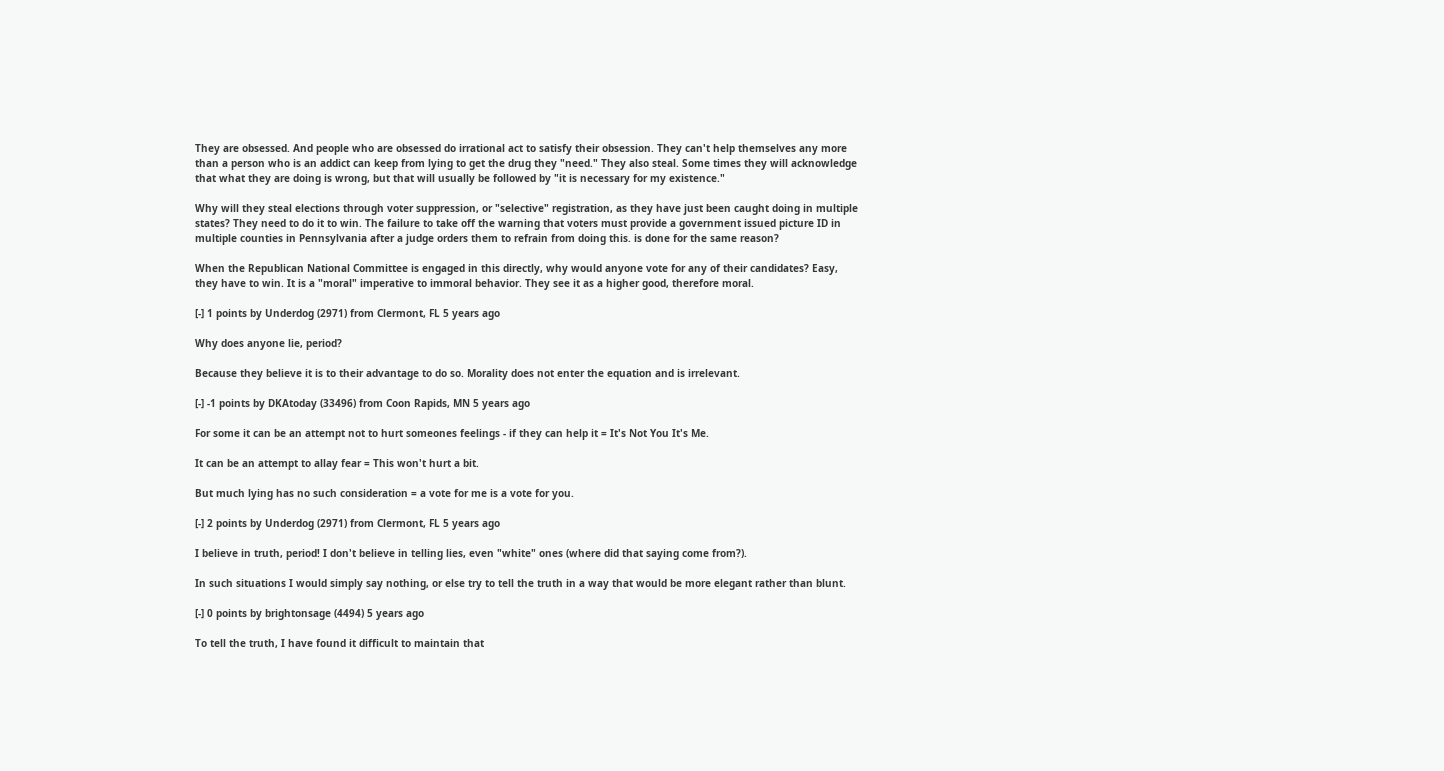They are obsessed. And people who are obsessed do irrational act to satisfy their obsession. They can't help themselves any more than a person who is an addict can keep from lying to get the drug they "need." They also steal. Some times they will acknowledge that what they are doing is wrong, but that will usually be followed by "it is necessary for my existence."

Why will they steal elections through voter suppression, or "selective" registration, as they have just been caught doing in multiple states? They need to do it to win. The failure to take off the warning that voters must provide a government issued picture ID in multiple counties in Pennsylvania after a judge orders them to refrain from doing this. is done for the same reason?

When the Republican National Committee is engaged in this directly, why would anyone vote for any of their candidates? Easy, they have to win. It is a "moral" imperative to immoral behavior. They see it as a higher good, therefore moral.

[-] 1 points by Underdog (2971) from Clermont, FL 5 years ago

Why does anyone lie, period?

Because they believe it is to their advantage to do so. Morality does not enter the equation and is irrelevant.

[-] -1 points by DKAtoday (33496) from Coon Rapids, MN 5 years ago

For some it can be an attempt not to hurt someones feelings - if they can help it = It's Not You It's Me.

It can be an attempt to allay fear = This won't hurt a bit.

But much lying has no such consideration = a vote for me is a vote for you.

[-] 2 points by Underdog (2971) from Clermont, FL 5 years ago

I believe in truth, period! I don't believe in telling lies, even "white" ones (where did that saying come from?).

In such situations I would simply say nothing, or else try to tell the truth in a way that would be more elegant rather than blunt.

[-] 0 points by brightonsage (4494) 5 years ago

To tell the truth, I have found it difficult to maintain that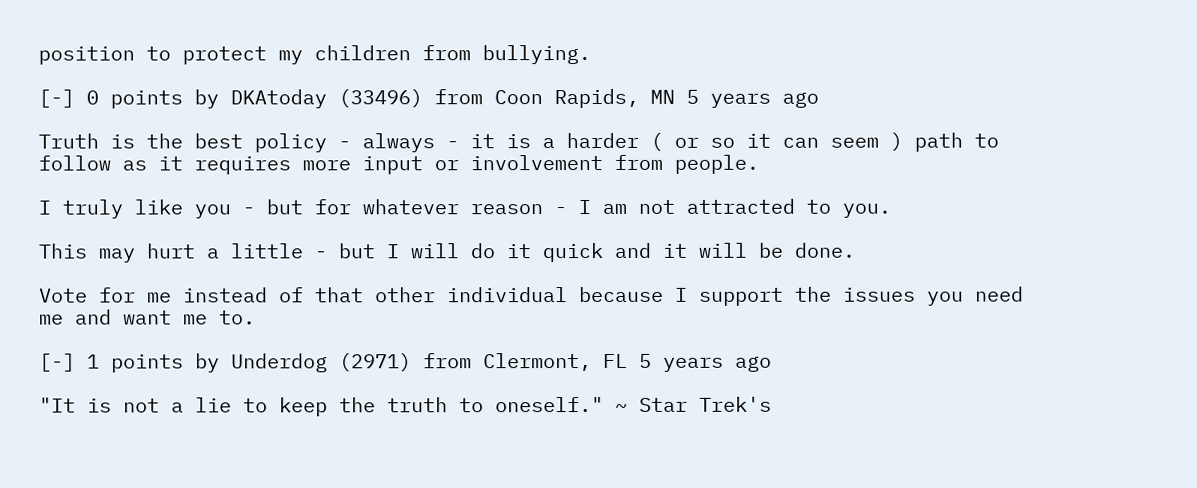position to protect my children from bullying.

[-] 0 points by DKAtoday (33496) from Coon Rapids, MN 5 years ago

Truth is the best policy - always - it is a harder ( or so it can seem ) path to follow as it requires more input or involvement from people.

I truly like you - but for whatever reason - I am not attracted to you.

This may hurt a little - but I will do it quick and it will be done.

Vote for me instead of that other individual because I support the issues you need me and want me to.

[-] 1 points by Underdog (2971) from Clermont, FL 5 years ago

"It is not a lie to keep the truth to oneself." ~ Star Trek's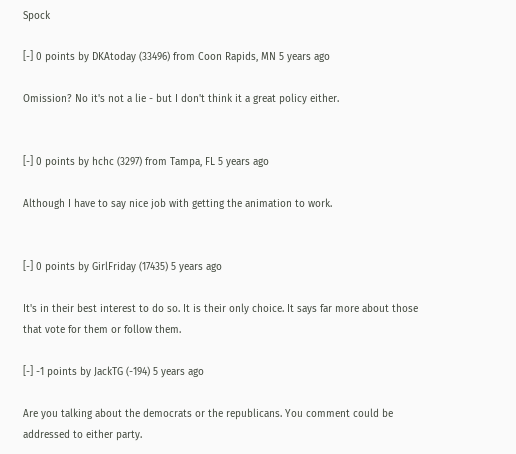Spock

[-] 0 points by DKAtoday (33496) from Coon Rapids, MN 5 years ago

Omission? No it's not a lie - but I don't think it a great policy either.


[-] 0 points by hchc (3297) from Tampa, FL 5 years ago

Although I have to say nice job with getting the animation to work.


[-] 0 points by GirlFriday (17435) 5 years ago

It's in their best interest to do so. It is their only choice. It says far more about those that vote for them or follow them.

[-] -1 points by JackTG (-194) 5 years ago

Are you talking about the democrats or the republicans. You comment could be addressed to either party.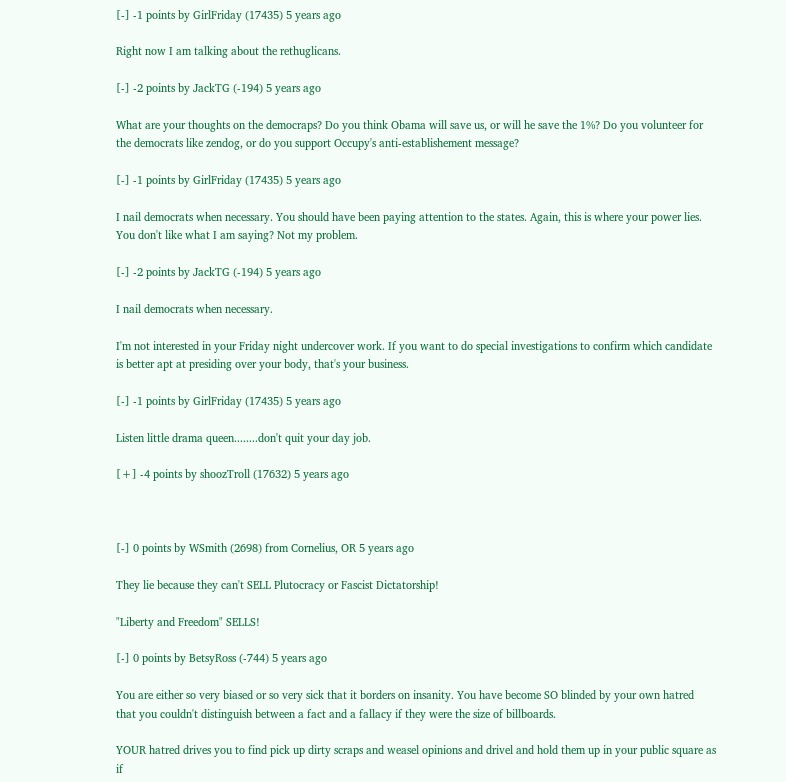[-] -1 points by GirlFriday (17435) 5 years ago

Right now I am talking about the rethuglicans.

[-] -2 points by JackTG (-194) 5 years ago

What are your thoughts on the democraps? Do you think Obama will save us, or will he save the 1%? Do you volunteer for the democrats like zendog, or do you support Occupy's anti-establishement message?

[-] -1 points by GirlFriday (17435) 5 years ago

I nail democrats when necessary. You should have been paying attention to the states. Again, this is where your power lies. You don't like what I am saying? Not my problem.

[-] -2 points by JackTG (-194) 5 years ago

I nail democrats when necessary.

I'm not interested in your Friday night undercover work. If you want to do special investigations to confirm which candidate is better apt at presiding over your body, that's your business.

[-] -1 points by GirlFriday (17435) 5 years ago

Listen little drama queen........don't quit your day job.

[+] -4 points by shoozTroll (17632) 5 years ago



[-] 0 points by WSmith (2698) from Cornelius, OR 5 years ago

They lie because they can't SELL Plutocracy or Fascist Dictatorship!

"Liberty and Freedom" SELLS!

[-] 0 points by BetsyRoss (-744) 5 years ago

You are either so very biased or so very sick that it borders on insanity. You have become SO blinded by your own hatred that you couldn't distinguish between a fact and a fallacy if they were the size of billboards.

YOUR hatred drives you to find pick up dirty scraps and weasel opinions and drivel and hold them up in your public square as if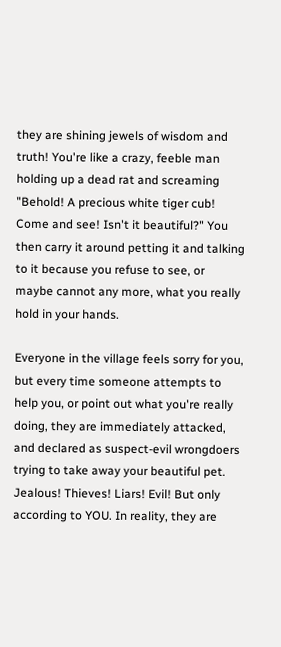they are shining jewels of wisdom and truth! You're like a crazy, feeble man holding up a dead rat and screaming "Behold! A precious white tiger cub! Come and see! Isn't it beautiful?" You then carry it around petting it and talking to it because you refuse to see, or maybe cannot any more, what you really hold in your hands.

Everyone in the village feels sorry for you, but every time someone attempts to help you, or point out what you're really doing, they are immediately attacked, and declared as suspect-evil wrongdoers trying to take away your beautiful pet. Jealous! Thieves! Liars! Evil! But only according to YOU. In reality, they are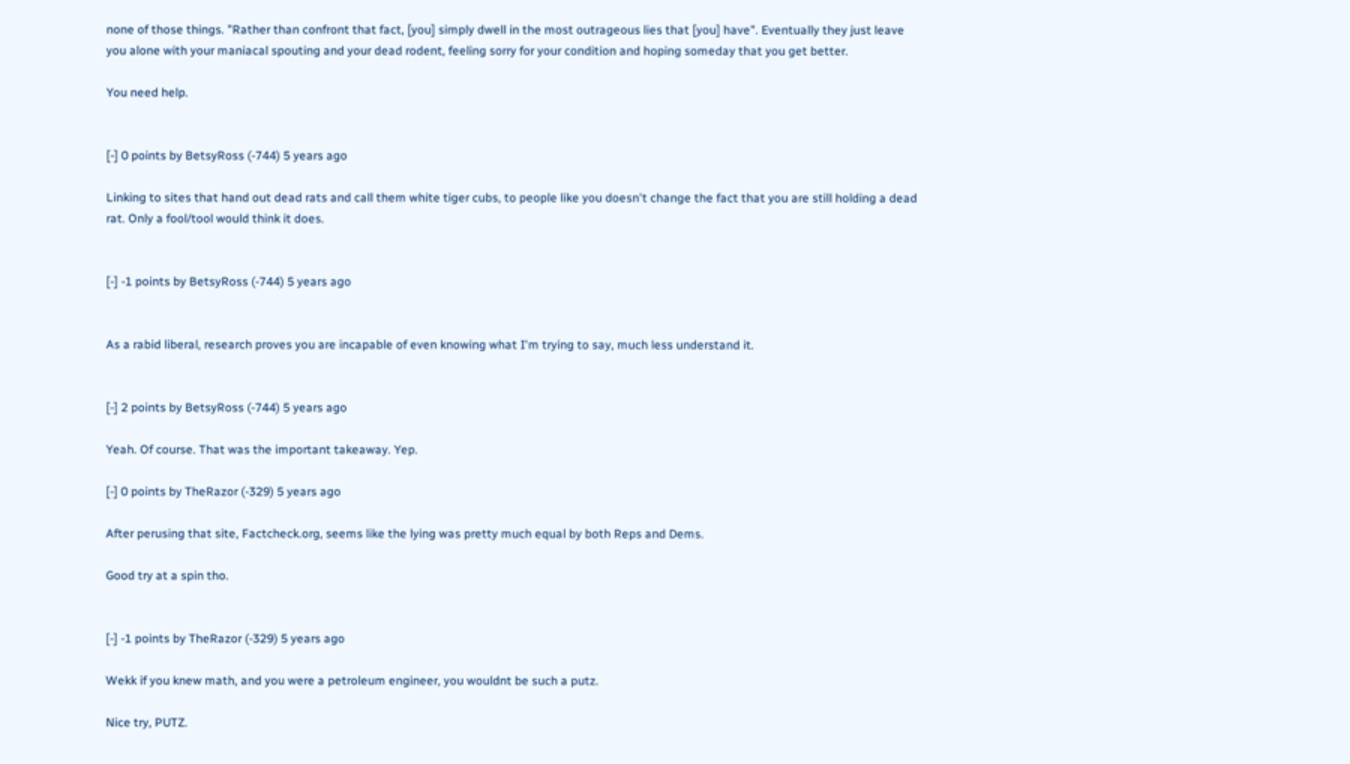none of those things. "Rather than confront that fact, [you] simply dwell in the most outrageous lies that [you] have". Eventually they just leave you alone with your maniacal spouting and your dead rodent, feeling sorry for your condition and hoping someday that you get better.

You need help.


[-] 0 points by BetsyRoss (-744) 5 years ago

Linking to sites that hand out dead rats and call them white tiger cubs, to people like you doesn't change the fact that you are still holding a dead rat. Only a fool/tool would think it does.


[-] -1 points by BetsyRoss (-744) 5 years ago


As a rabid liberal, research proves you are incapable of even knowing what I'm trying to say, much less understand it.


[-] 2 points by BetsyRoss (-744) 5 years ago

Yeah. Of course. That was the important takeaway. Yep.

[-] 0 points by TheRazor (-329) 5 years ago

After perusing that site, Factcheck.org, seems like the lying was pretty much equal by both Reps and Dems.

Good try at a spin tho.


[-] -1 points by TheRazor (-329) 5 years ago

Wekk if you knew math, and you were a petroleum engineer, you wouldnt be such a putz.

Nice try, PUTZ.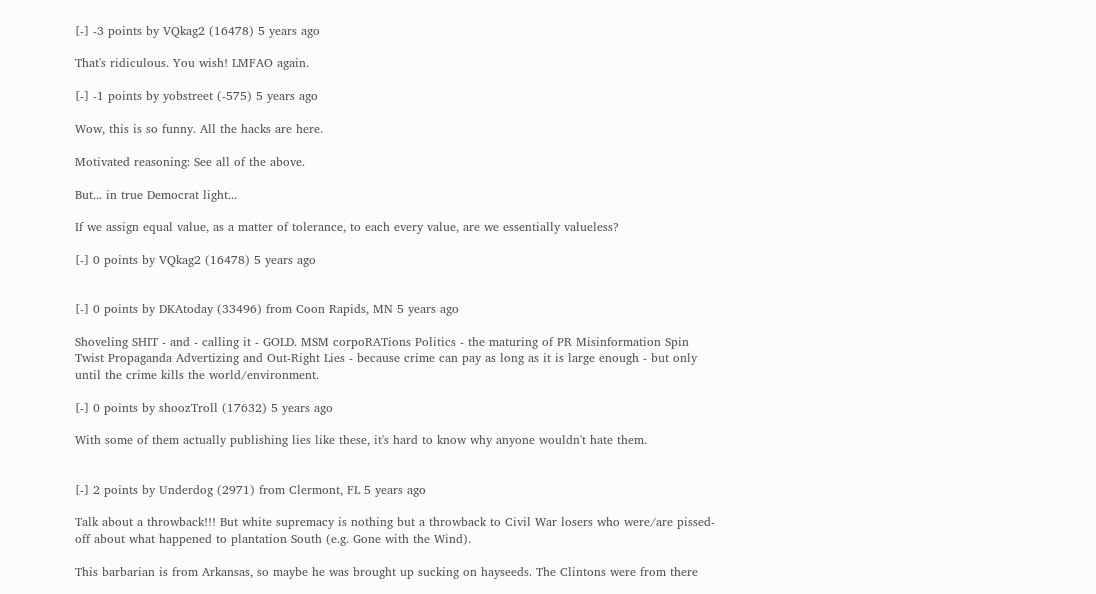[-] -3 points by VQkag2 (16478) 5 years ago

That's ridiculous. You wish! LMFAO again.

[-] -1 points by yobstreet (-575) 5 years ago

Wow, this is so funny. All the hacks are here.

Motivated reasoning: See all of the above.

But... in true Democrat light...

If we assign equal value, as a matter of tolerance, to each every value, are we essentially valueless?

[-] 0 points by VQkag2 (16478) 5 years ago


[-] 0 points by DKAtoday (33496) from Coon Rapids, MN 5 years ago

Shoveling SHIT - and - calling it - GOLD. MSM corpoRATions Politics - the maturing of PR Misinformation Spin Twist Propaganda Advertizing and Out-Right Lies - because crime can pay as long as it is large enough - but only until the crime kills the world/environment.

[-] 0 points by shoozTroll (17632) 5 years ago

With some of them actually publishing lies like these, it's hard to know why anyone wouldn't hate them.


[-] 2 points by Underdog (2971) from Clermont, FL 5 years ago

Talk about a throwback!!! But white supremacy is nothing but a throwback to Civil War losers who were/are pissed-off about what happened to plantation South (e.g. Gone with the Wind).

This barbarian is from Arkansas, so maybe he was brought up sucking on hayseeds. The Clintons were from there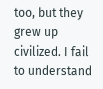too, but they grew up civilized. I fail to understand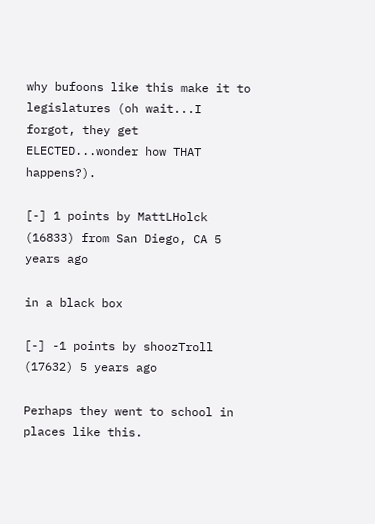why bufoons like this make it to legislatures (oh wait...I forgot, they get ELECTED...wonder how THAT happens?).

[-] 1 points by MattLHolck (16833) from San Diego, CA 5 years ago

in a black box

[-] -1 points by shoozTroll (17632) 5 years ago

Perhaps they went to school in places like this.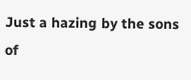Just a hazing by the sons of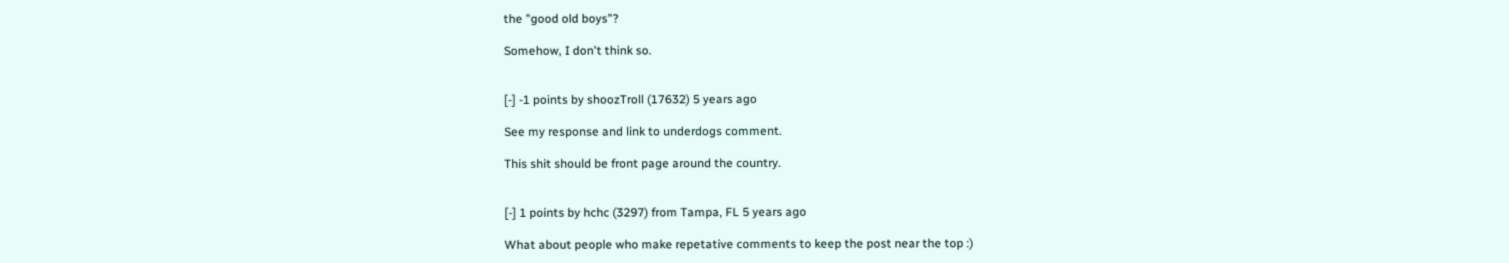the "good old boys"?

Somehow, I don't think so.


[-] -1 points by shoozTroll (17632) 5 years ago

See my response and link to underdogs comment.

This shit should be front page around the country.


[-] 1 points by hchc (3297) from Tampa, FL 5 years ago

What about people who make repetative comments to keep the post near the top :)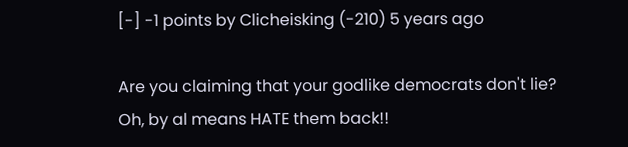[-] -1 points by Clicheisking (-210) 5 years ago

Are you claiming that your godlike democrats don't lie? Oh, by al means HATE them back!!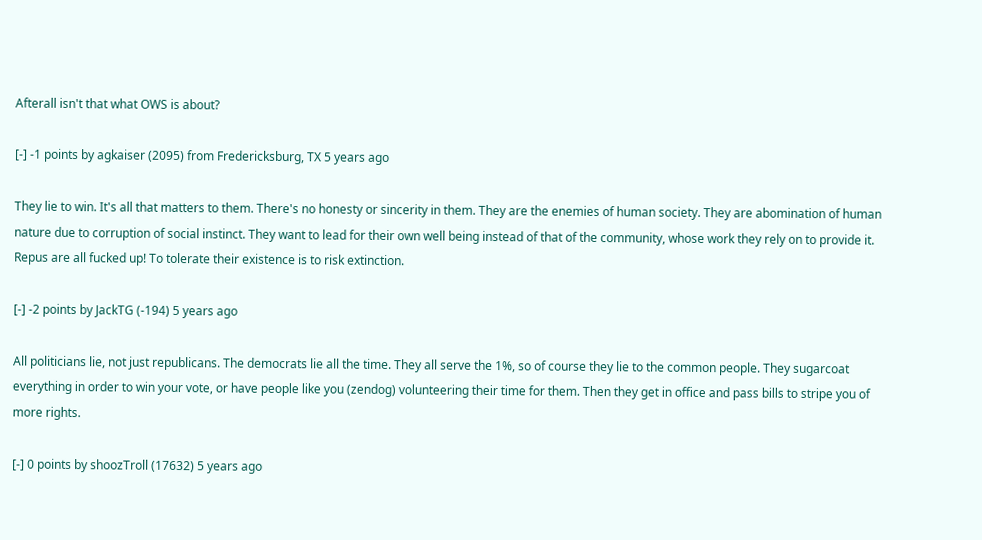Afterall isn't that what OWS is about?

[-] -1 points by agkaiser (2095) from Fredericksburg, TX 5 years ago

They lie to win. It's all that matters to them. There's no honesty or sincerity in them. They are the enemies of human society. They are abomination of human nature due to corruption of social instinct. They want to lead for their own well being instead of that of the community, whose work they rely on to provide it. Repus are all fucked up! To tolerate their existence is to risk extinction.

[-] -2 points by JackTG (-194) 5 years ago

All politicians lie, not just republicans. The democrats lie all the time. They all serve the 1%, so of course they lie to the common people. They sugarcoat everything in order to win your vote, or have people like you (zendog) volunteering their time for them. Then they get in office and pass bills to stripe you of more rights.

[-] 0 points by shoozTroll (17632) 5 years ago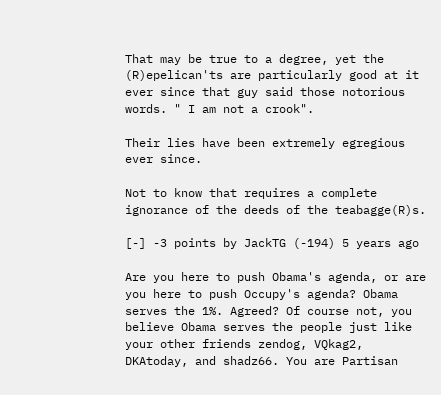That may be true to a degree, yet the (R)epelican'ts are particularly good at it ever since that guy said those notorious words. " I am not a crook".

Their lies have been extremely egregious ever since.

Not to know that requires a complete ignorance of the deeds of the teabagge(R)s.

[-] -3 points by JackTG (-194) 5 years ago

Are you here to push Obama's agenda, or are you here to push Occupy's agenda? Obama serves the 1%. Agreed? Of course not, you believe Obama serves the people just like your other friends zendog, VQkag2, DKAtoday, and shadz66. You are Partisan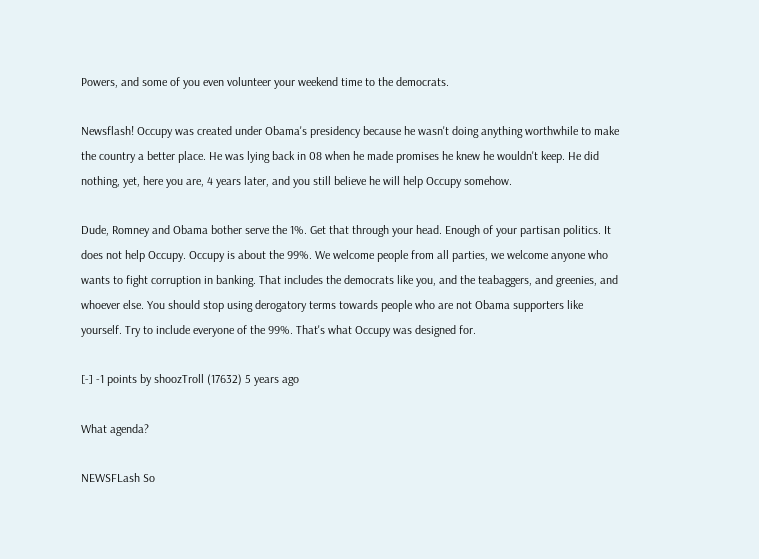Powers, and some of you even volunteer your weekend time to the democrats.

Newsflash! Occupy was created under Obama's presidency because he wasn't doing anything worthwhile to make the country a better place. He was lying back in 08 when he made promises he knew he wouldn't keep. He did nothing, yet, here you are, 4 years later, and you still believe he will help Occupy somehow.

Dude, Romney and Obama bother serve the 1%. Get that through your head. Enough of your partisan politics. It does not help Occupy. Occupy is about the 99%. We welcome people from all parties, we welcome anyone who wants to fight corruption in banking. That includes the democrats like you, and the teabaggers, and greenies, and whoever else. You should stop using derogatory terms towards people who are not Obama supporters like yourself. Try to include everyone of the 99%. That's what Occupy was designed for.

[-] -1 points by shoozTroll (17632) 5 years ago

What agenda?

NEWSFLash So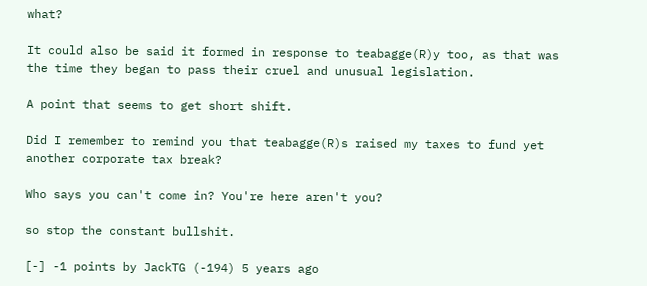what?

It could also be said it formed in response to teabagge(R)y too, as that was the time they began to pass their cruel and unusual legislation.

A point that seems to get short shift.

Did I remember to remind you that teabagge(R)s raised my taxes to fund yet another corporate tax break?

Who says you can't come in? You're here aren't you?

so stop the constant bullshit.

[-] -1 points by JackTG (-194) 5 years ago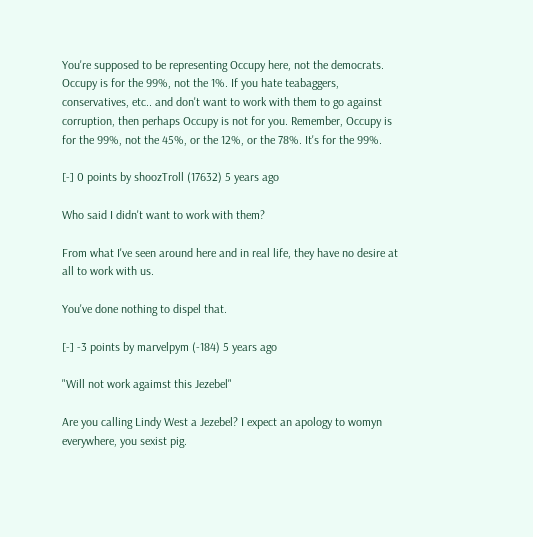You're supposed to be representing Occupy here, not the democrats. Occupy is for the 99%, not the 1%. If you hate teabaggers, conservatives, etc.. and don't want to work with them to go against corruption, then perhaps Occupy is not for you. Remember, Occupy is for the 99%, not the 45%, or the 12%, or the 78%. It's for the 99%.

[-] 0 points by shoozTroll (17632) 5 years ago

Who said I didn't want to work with them?

From what I've seen around here and in real life, they have no desire at all to work with us.

You've done nothing to dispel that.

[-] -3 points by marvelpym (-184) 5 years ago

"Will not work agaimst this Jezebel"

Are you calling Lindy West a Jezebel? I expect an apology to womyn everywhere, you sexist pig.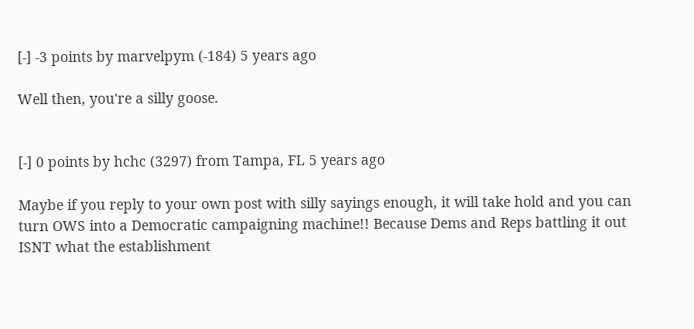[-] -3 points by marvelpym (-184) 5 years ago

Well then, you're a silly goose.


[-] 0 points by hchc (3297) from Tampa, FL 5 years ago

Maybe if you reply to your own post with silly sayings enough, it will take hold and you can turn OWS into a Democratic campaigning machine!! Because Dems and Reps battling it out ISNT what the establishment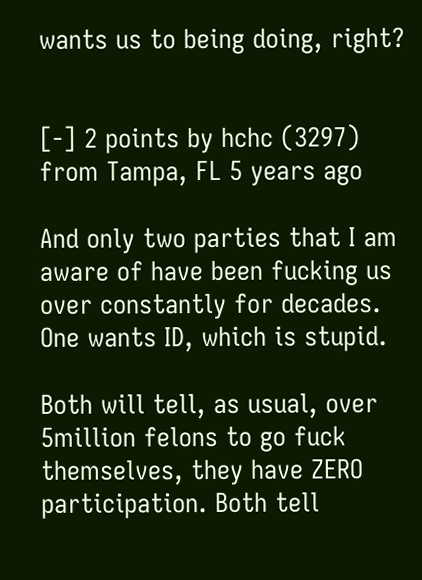wants us to being doing, right?


[-] 2 points by hchc (3297) from Tampa, FL 5 years ago

And only two parties that I am aware of have been fucking us over constantly for decades. One wants ID, which is stupid.

Both will tell, as usual, over 5million felons to go fuck themselves, they have ZERO participation. Both tell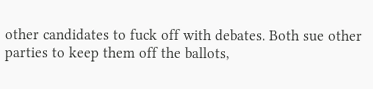other candidates to fuck off with debates. Both sue other parties to keep them off the ballots,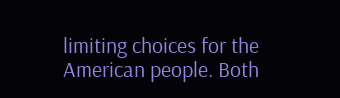limiting choices for the American people. Both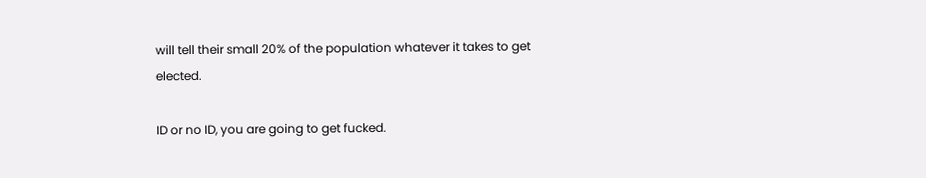will tell their small 20% of the population whatever it takes to get elected.

ID or no ID, you are going to get fucked.